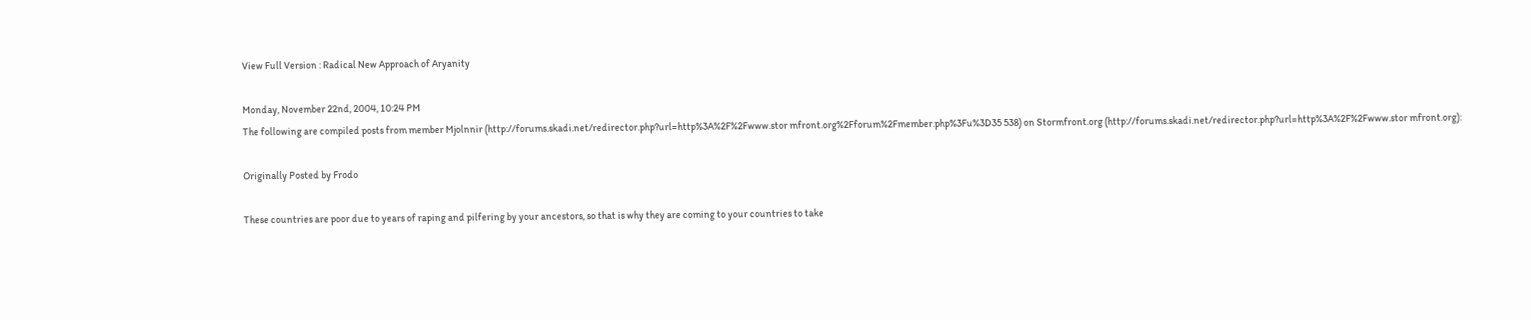View Full Version : Radical New Approach of Aryanity

Monday, November 22nd, 2004, 10:24 PM
The following are compiled posts from member Mjolnnir (http://forums.skadi.net/redirector.php?url=http%3A%2F%2Fwww.stor mfront.org%2Fforum%2Fmember.php%3Fu%3D35 538) on Stormfront.org (http://forums.skadi.net/redirector.php?url=http%3A%2F%2Fwww.stor mfront.org):

Originally Posted by Frodo

These countries are poor due to years of raping and pilfering by your ancestors, so that is why they are coming to your countries to take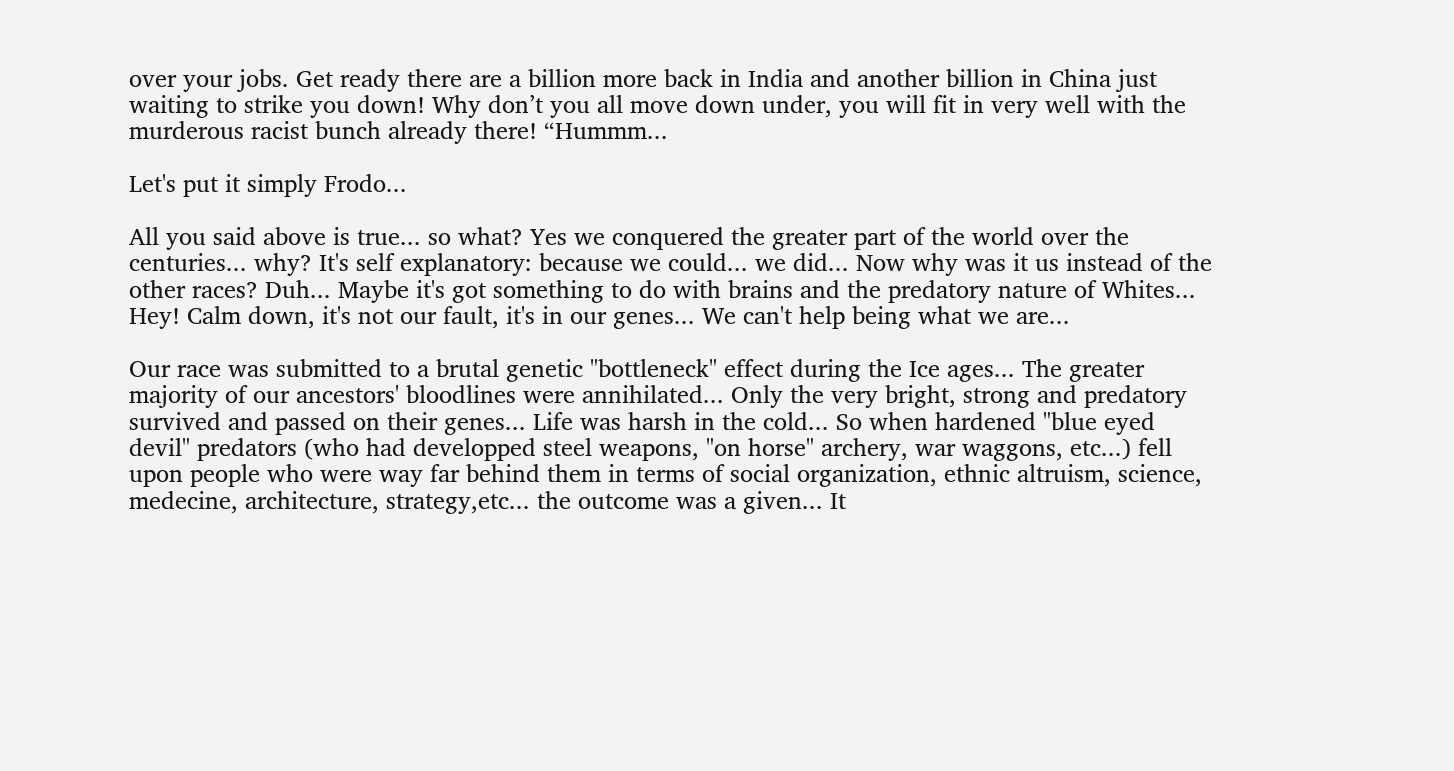over your jobs. Get ready there are a billion more back in India and another billion in China just waiting to strike you down! Why don’t you all move down under, you will fit in very well with the murderous racist bunch already there! “Hummm...

Let's put it simply Frodo...

All you said above is true... so what? Yes we conquered the greater part of the world over the centuries... why? It's self explanatory: because we could... we did... Now why was it us instead of the other races? Duh... Maybe it's got something to do with brains and the predatory nature of Whites... Hey! Calm down, it's not our fault, it's in our genes... We can't help being what we are...

Our race was submitted to a brutal genetic "bottleneck" effect during the Ice ages... The greater majority of our ancestors' bloodlines were annihilated... Only the very bright, strong and predatory survived and passed on their genes... Life was harsh in the cold... So when hardened "blue eyed devil" predators (who had developped steel weapons, "on horse" archery, war waggons, etc...) fell upon people who were way far behind them in terms of social organization, ethnic altruism, science, medecine, architecture, strategy,etc... the outcome was a given... It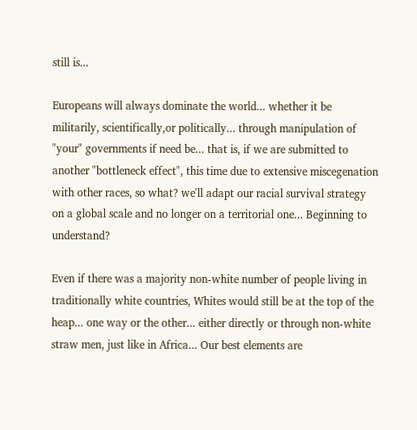still is...

Europeans will always dominate the world... whether it be militarily, scientifically,or politically... through manipulation of "your" governments if need be... that is, if we are submitted to another "bottleneck effect", this time due to extensive miscegenation with other races, so what? we'll adapt our racial survival strategy on a global scale and no longer on a territorial one... Beginning to understand?

Even if there was a majority non-white number of people living in traditionally white countries, Whites would still be at the top of the heap... one way or the other... either directly or through non-white straw men, just like in Africa... Our best elements are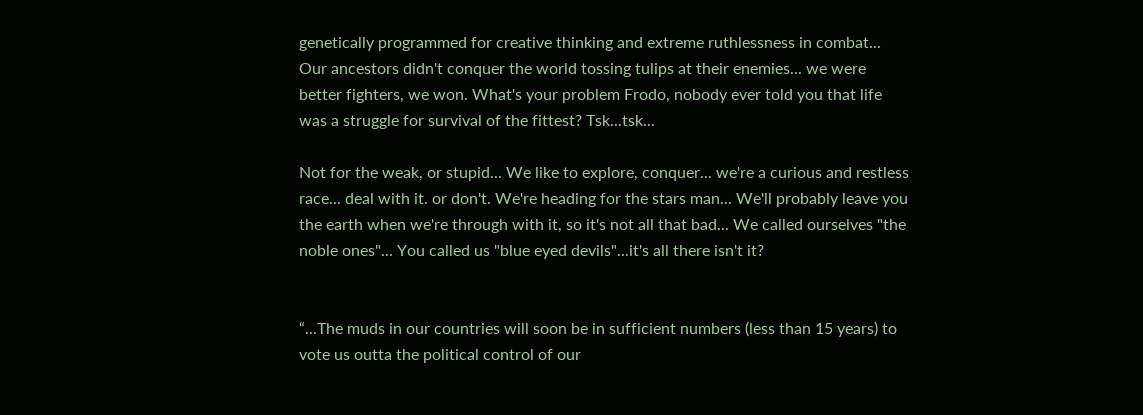genetically programmed for creative thinking and extreme ruthlessness in combat... Our ancestors didn't conquer the world tossing tulips at their enemies... we were better fighters, we won. What's your problem Frodo, nobody ever told you that life was a struggle for survival of the fittest? Tsk...tsk...

Not for the weak, or stupid... We like to explore, conquer... we're a curious and restless race... deal with it. or don't. We're heading for the stars man... We'll probably leave you the earth when we're through with it, so it's not all that bad... We called ourselves "the noble ones"... You called us "blue eyed devils"...it's all there isn't it?


“...The muds in our countries will soon be in sufficient numbers (less than 15 years) to vote us outta the political control of our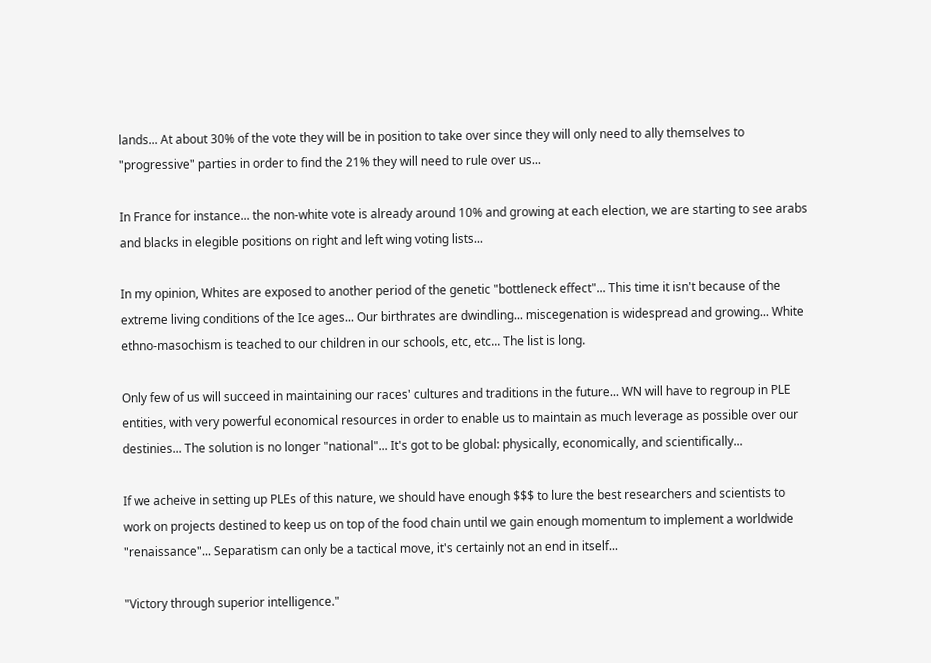lands... At about 30% of the vote they will be in position to take over since they will only need to ally themselves to "progressive" parties in order to find the 21% they will need to rule over us...

In France for instance... the non-white vote is already around 10% and growing at each election, we are starting to see arabs and blacks in elegible positions on right and left wing voting lists...

In my opinion, Whites are exposed to another period of the genetic "bottleneck effect"... This time it isn't because of the extreme living conditions of the Ice ages... Our birthrates are dwindling... miscegenation is widespread and growing... White ethno-masochism is teached to our children in our schools, etc, etc... The list is long.

Only few of us will succeed in maintaining our races' cultures and traditions in the future... WN will have to regroup in PLE entities, with very powerful economical resources in order to enable us to maintain as much leverage as possible over our destinies... The solution is no longer "national"... It's got to be global: physically, economically, and scientifically...

If we acheive in setting up PLEs of this nature, we should have enough $$$ to lure the best researchers and scientists to work on projects destined to keep us on top of the food chain until we gain enough momentum to implement a worldwide "renaissance"... Separatism can only be a tactical move, it's certainly not an end in itself...

"Victory through superior intelligence."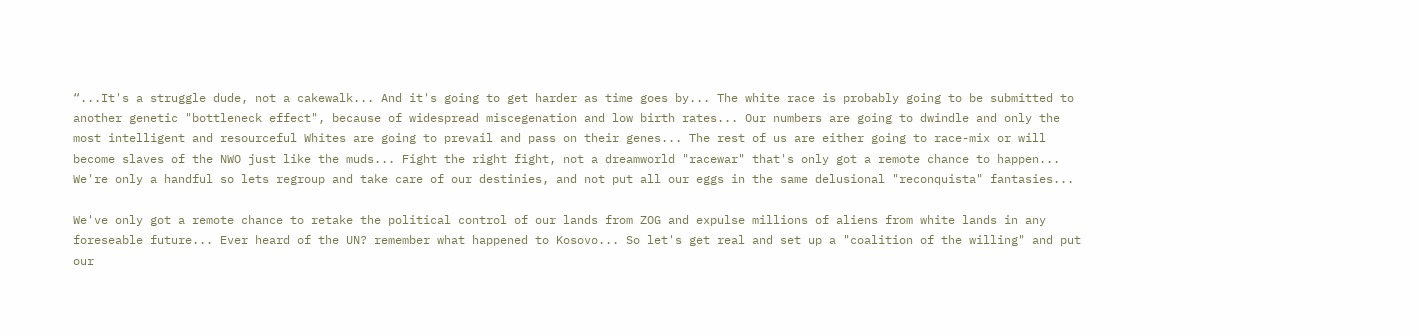“...It's a struggle dude, not a cakewalk... And it's going to get harder as time goes by... The white race is probably going to be submitted to another genetic "bottleneck effect", because of widespread miscegenation and low birth rates... Our numbers are going to dwindle and only the most intelligent and resourceful Whites are going to prevail and pass on their genes... The rest of us are either going to race-mix or will become slaves of the NWO just like the muds... Fight the right fight, not a dreamworld "racewar" that's only got a remote chance to happen... We're only a handful so lets regroup and take care of our destinies, and not put all our eggs in the same delusional "reconquista" fantasies...

We've only got a remote chance to retake the political control of our lands from ZOG and expulse millions of aliens from white lands in any foreseable future... Ever heard of the UN? remember what happened to Kosovo... So let's get real and set up a "coalition of the willing" and put our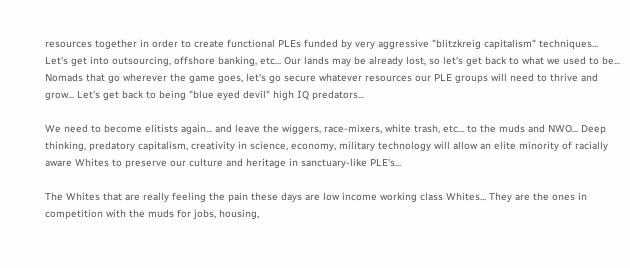resources together in order to create functional PLEs funded by very aggressive "blitzkreig capitalism" techniques... Let's get into outsourcing, offshore banking, etc... Our lands may be already lost, so let's get back to what we used to be... Nomads that go wherever the game goes, let's go secure whatever resources our PLE groups will need to thrive and grow... Let's get back to being "blue eyed devil" high IQ predators...

We need to become elitists again... and leave the wiggers, race-mixers, white trash, etc... to the muds and NWO... Deep thinking, predatory capitalism, creativity in science, economy, military technology will allow an elite minority of racially aware Whites to preserve our culture and heritage in sanctuary-like PLE's...

The Whites that are really feeling the pain these days are low income working class Whites... They are the ones in competition with the muds for jobs, housing,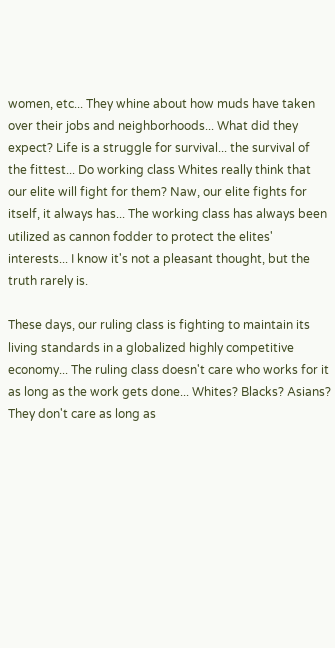women, etc... They whine about how muds have taken over their jobs and neighborhoods... What did they expect? Life is a struggle for survival... the survival of the fittest... Do working class Whites really think that our elite will fight for them? Naw, our elite fights for itself, it always has... The working class has always been utilized as cannon fodder to protect the elites' interests... I know it's not a pleasant thought, but the truth rarely is.

These days, our ruling class is fighting to maintain its living standards in a globalized highly competitive economy... The ruling class doesn't care who works for it as long as the work gets done... Whites? Blacks? Asians? They don't care as long as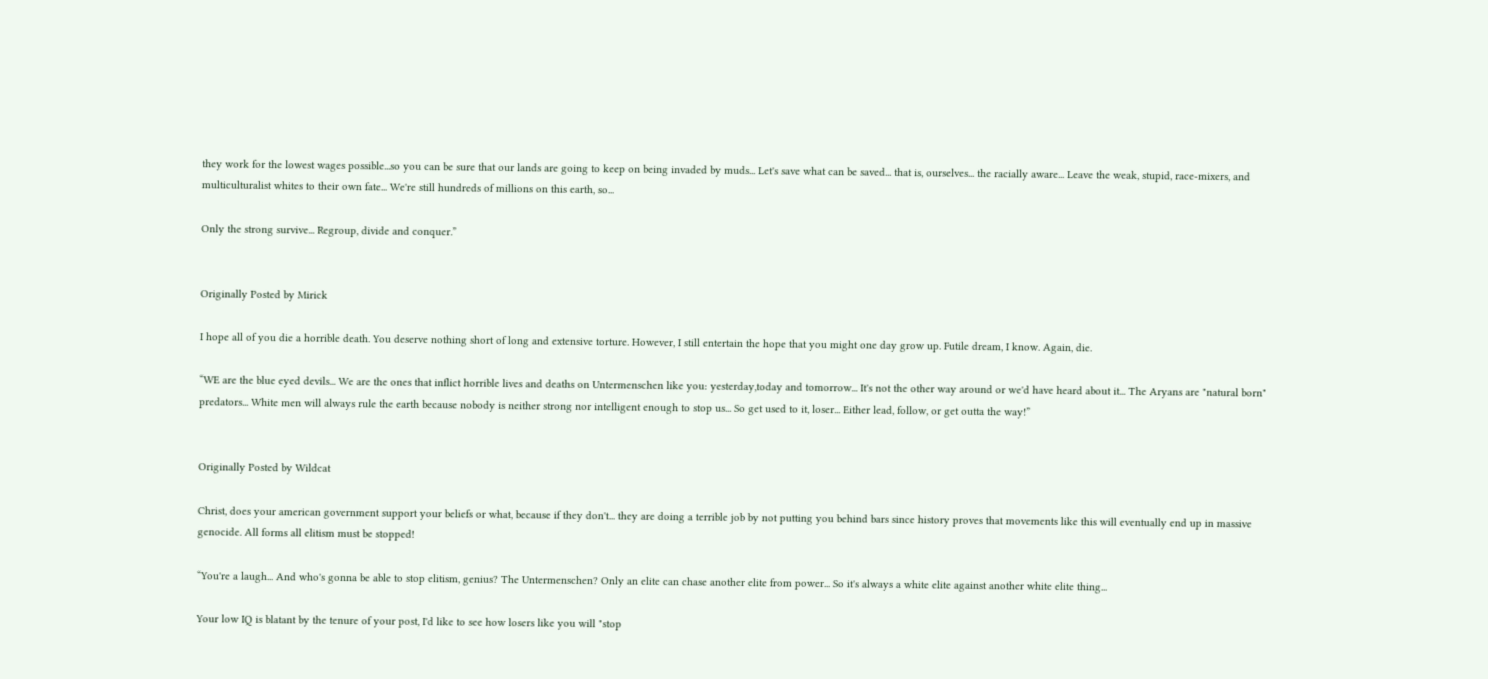they work for the lowest wages possible...so you can be sure that our lands are going to keep on being invaded by muds... Let's save what can be saved... that is, ourselves... the racially aware... Leave the weak, stupid, race-mixers, and multiculturalist whites to their own fate... We're still hundreds of millions on this earth, so...

Only the strong survive... Regroup, divide and conquer.”


Originally Posted by Mirick

I hope all of you die a horrible death. You deserve nothing short of long and extensive torture. However, I still entertain the hope that you might one day grow up. Futile dream, I know. Again, die.

“WE are the blue eyed devils... We are the ones that inflict horrible lives and deaths on Untermenschen like you: yesterday,today and tomorrow... It's not the other way around or we'd have heard about it... The Aryans are "natural born" predators... White men will always rule the earth because nobody is neither strong nor intelligent enough to stop us... So get used to it, loser... Either lead, follow, or get outta the way!”


Originally Posted by Wildcat

Christ, does your american government support your beliefs or what, because if they don't... they are doing a terrible job by not putting you behind bars since history proves that movements like this will eventually end up in massive genocide. All forms all elitism must be stopped!

“You're a laugh... And who's gonna be able to stop elitism, genius? The Untermenschen? Only an elite can chase another elite from power... So it's always a white elite against another white elite thing...

Your low IQ is blatant by the tenure of your post, I'd like to see how losers like you will "stop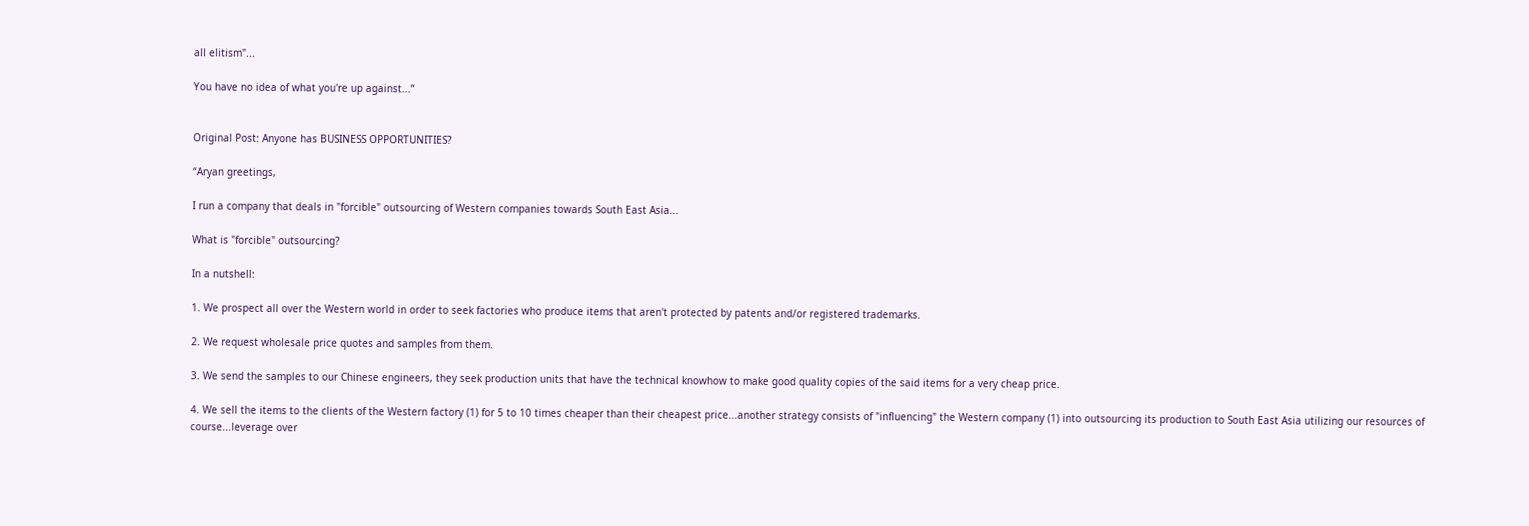all elitism"...

You have no idea of what you're up against...”


Original Post: Anyone has BUSINESS OPPORTUNITIES?

“Aryan greetings,

I run a company that deals in "forcible" outsourcing of Western companies towards South East Asia...

What is "forcible" outsourcing?

In a nutshell:

1. We prospect all over the Western world in order to seek factories who produce items that aren't protected by patents and/or registered trademarks.

2. We request wholesale price quotes and samples from them.

3. We send the samples to our Chinese engineers, they seek production units that have the technical knowhow to make good quality copies of the said items for a very cheap price.

4. We sell the items to the clients of the Western factory (1) for 5 to 10 times cheaper than their cheapest price...another strategy consists of "influencing" the Western company (1) into outsourcing its production to South East Asia utilizing our resources of course...leverage over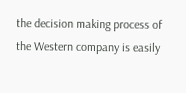the decision making process of the Western company is easily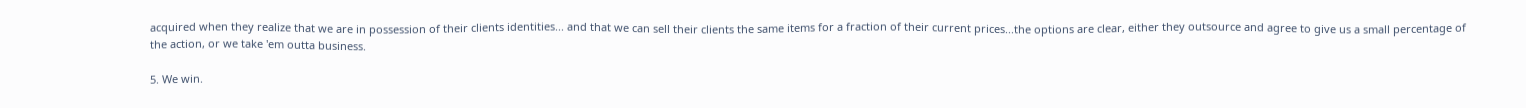acquired when they realize that we are in possession of their clients identities... and that we can sell their clients the same items for a fraction of their current prices...the options are clear, either they outsource and agree to give us a small percentage of the action, or we take 'em outta business.

5. We win.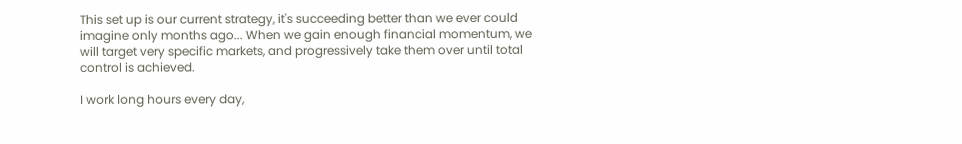This set up is our current strategy, it's succeeding better than we ever could imagine only months ago... When we gain enough financial momentum, we will target very specific markets, and progressively take them over until total control is achieved.

I work long hours every day,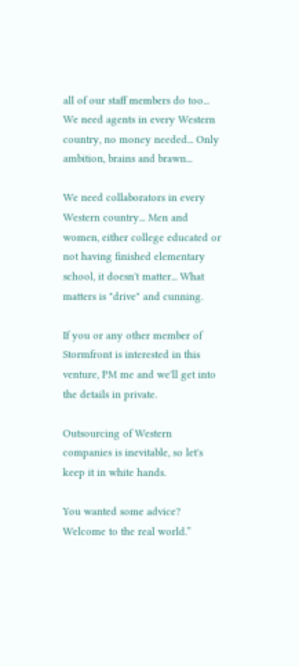all of our staff members do too... We need agents in every Western country, no money needed... Only ambition, brains and brawn...

We need collaborators in every Western country... Men and women, either college educated or not having finished elementary school, it doesn't matter... What matters is "drive" and cunning.

If you or any other member of Stormfront is interested in this venture, PM me and we'll get into the details in private.

Outsourcing of Western companies is inevitable, so let's keep it in white hands.

You wanted some advice? Welcome to the real world.”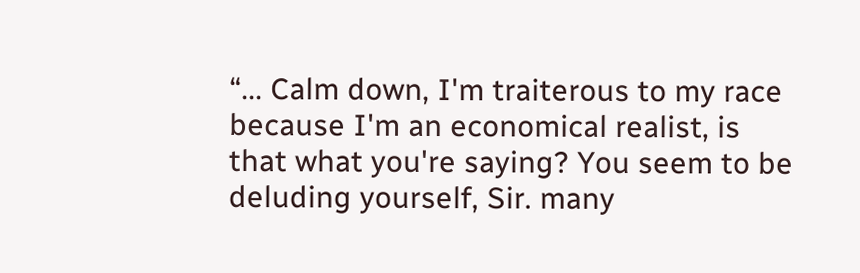“... Calm down, I'm traiterous to my race because I'm an economical realist, is that what you're saying? You seem to be deluding yourself, Sir. many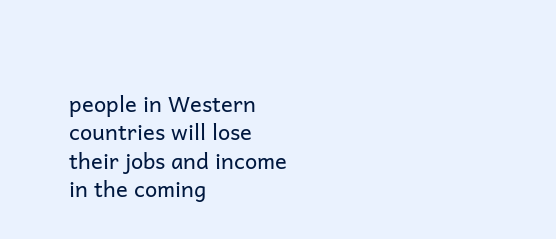people in Western countries will lose their jobs and income in the coming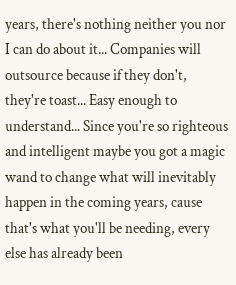years, there's nothing neither you nor I can do about it... Companies will outsource because if they don't, they're toast... Easy enough to understand... Since you're so righteous and intelligent maybe you got a magic wand to change what will inevitably happen in the coming years, cause that's what you'll be needing, every else has already been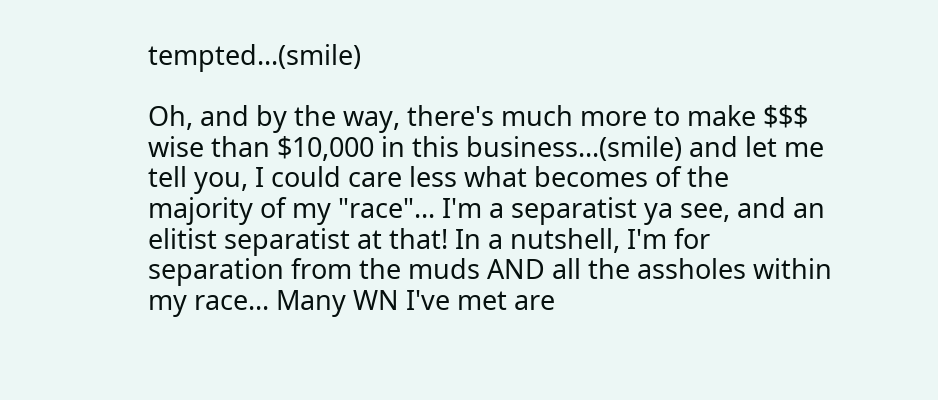tempted...(smile)

Oh, and by the way, there's much more to make $$$ wise than $10,000 in this business...(smile) and let me tell you, I could care less what becomes of the majority of my "race"... I'm a separatist ya see, and an elitist separatist at that! In a nutshell, I'm for separation from the muds AND all the assholes within my race... Many WN I've met are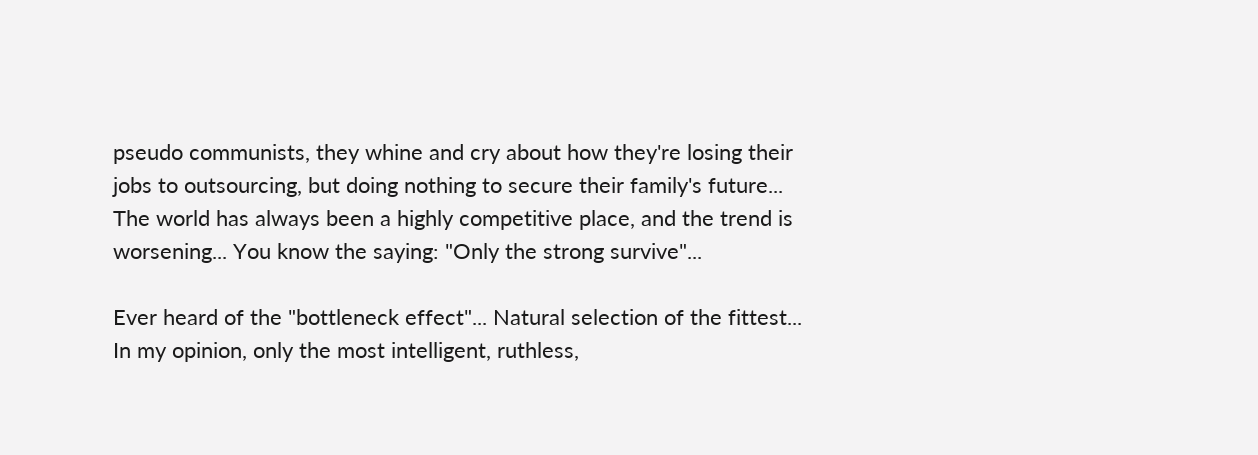pseudo communists, they whine and cry about how they're losing their jobs to outsourcing, but doing nothing to secure their family's future... The world has always been a highly competitive place, and the trend is worsening... You know the saying: "Only the strong survive"...

Ever heard of the "bottleneck effect"... Natural selection of the fittest... In my opinion, only the most intelligent, ruthless,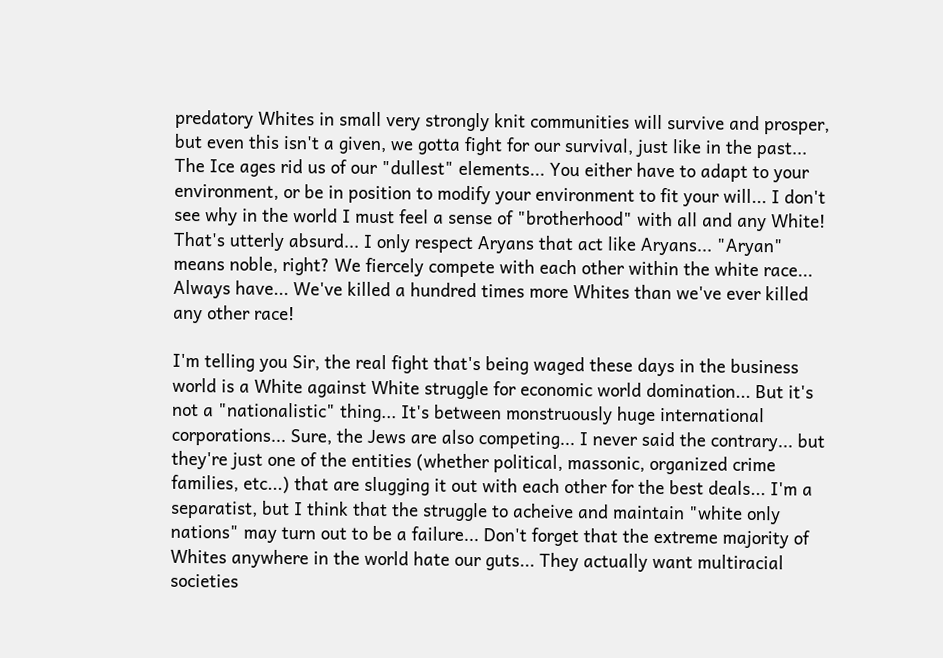predatory Whites in small very strongly knit communities will survive and prosper, but even this isn't a given, we gotta fight for our survival, just like in the past... The Ice ages rid us of our "dullest" elements... You either have to adapt to your environment, or be in position to modify your environment to fit your will... I don't see why in the world I must feel a sense of "brotherhood" with all and any White! That's utterly absurd... I only respect Aryans that act like Aryans... "Aryan" means noble, right? We fiercely compete with each other within the white race... Always have... We've killed a hundred times more Whites than we've ever killed any other race!

I'm telling you Sir, the real fight that's being waged these days in the business world is a White against White struggle for economic world domination... But it's not a "nationalistic" thing... It's between monstruously huge international corporations... Sure, the Jews are also competing... I never said the contrary... but they're just one of the entities (whether political, massonic, organized crime families, etc...) that are slugging it out with each other for the best deals... I'm a separatist, but I think that the struggle to acheive and maintain "white only nations" may turn out to be a failure... Don't forget that the extreme majority of Whites anywhere in the world hate our guts... They actually want multiracial societies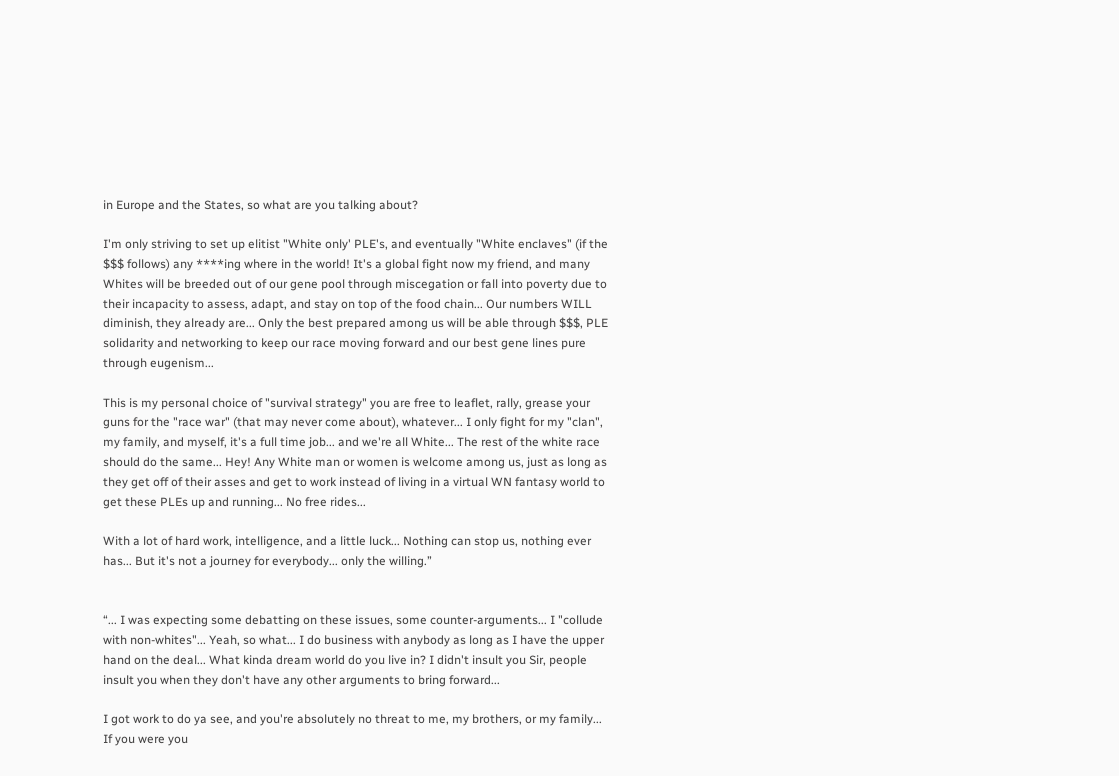in Europe and the States, so what are you talking about?

I'm only striving to set up elitist "White only' PLE's, and eventually "White enclaves" (if the $$$ follows) any ****ing where in the world! It's a global fight now my friend, and many Whites will be breeded out of our gene pool through miscegation or fall into poverty due to their incapacity to assess, adapt, and stay on top of the food chain... Our numbers WILL diminish, they already are... Only the best prepared among us will be able through $$$, PLE solidarity and networking to keep our race moving forward and our best gene lines pure through eugenism...

This is my personal choice of "survival strategy" you are free to leaflet, rally, grease your guns for the "race war" (that may never come about), whatever... I only fight for my "clan", my family, and myself, it's a full time job... and we're all White... The rest of the white race should do the same... Hey! Any White man or women is welcome among us, just as long as they get off of their asses and get to work instead of living in a virtual WN fantasy world to get these PLEs up and running... No free rides...

With a lot of hard work, intelligence, and a little luck... Nothing can stop us, nothing ever has... But it's not a journey for everybody... only the willing.”


“... I was expecting some debatting on these issues, some counter-arguments... I "collude with non-whites"... Yeah, so what... I do business with anybody as long as I have the upper hand on the deal... What kinda dream world do you live in? I didn't insult you Sir, people insult you when they don't have any other arguments to bring forward...

I got work to do ya see, and you're absolutely no threat to me, my brothers, or my family... If you were you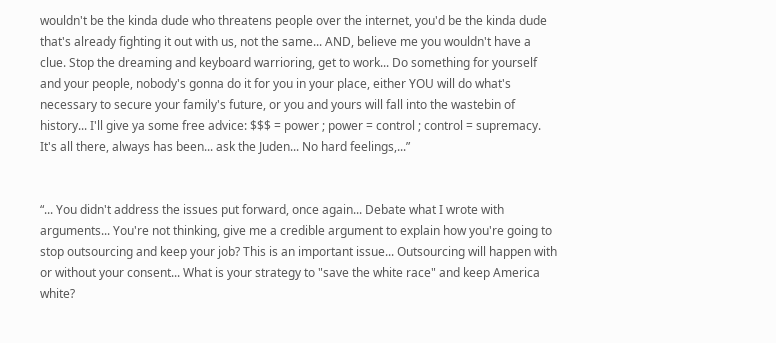wouldn't be the kinda dude who threatens people over the internet, you'd be the kinda dude that's already fighting it out with us, not the same... AND, believe me you wouldn't have a clue. Stop the dreaming and keyboard warrioring, get to work... Do something for yourself and your people, nobody's gonna do it for you in your place, either YOU will do what's necessary to secure your family's future, or you and yours will fall into the wastebin of history... I'll give ya some free advice: $$$ = power ; power = control ; control = supremacy. It's all there, always has been... ask the Juden... No hard feelings,...”


“... You didn't address the issues put forward, once again... Debate what I wrote with arguments... You're not thinking, give me a credible argument to explain how you're going to stop outsourcing and keep your job? This is an important issue... Outsourcing will happen with or without your consent... What is your strategy to "save the white race" and keep America white?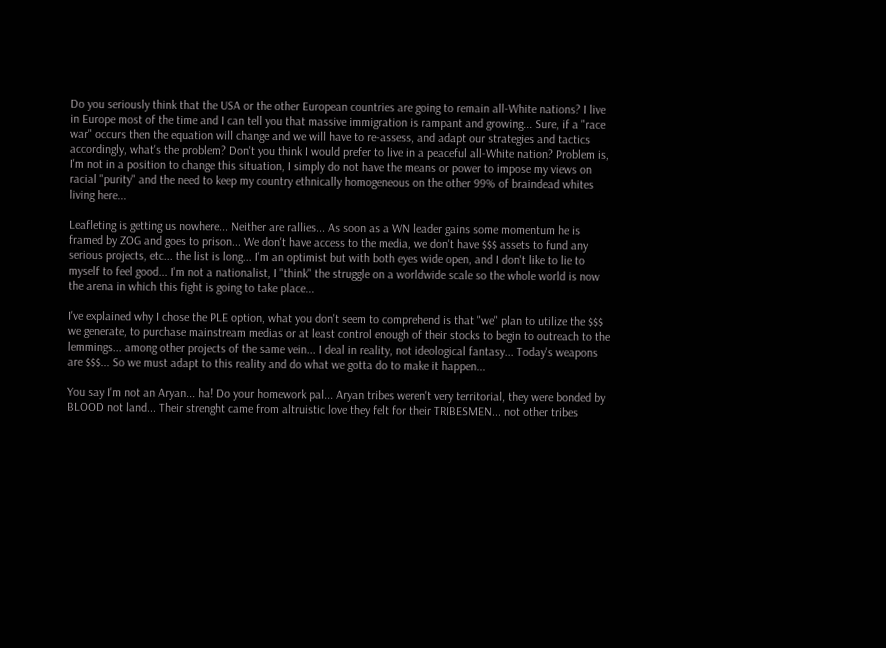Do you seriously think that the USA or the other European countries are going to remain all-White nations? I live in Europe most of the time and I can tell you that massive immigration is rampant and growing... Sure, if a "race war" occurs then the equation will change and we will have to re-assess, and adapt our strategies and tactics accordingly, what's the problem? Don't you think I would prefer to live in a peaceful all-White nation? Problem is, I'm not in a position to change this situation, I simply do not have the means or power to impose my views on racial "purity" and the need to keep my country ethnically homogeneous on the other 99% of braindead whites living here...

Leafleting is getting us nowhere... Neither are rallies... As soon as a WN leader gains some momentum he is framed by ZOG and goes to prison... We don't have access to the media, we don't have $$$ assets to fund any serious projects, etc... the list is long... I'm an optimist but with both eyes wide open, and I don't like to lie to myself to feel good... I'm not a nationalist, I "think" the struggle on a worldwide scale so the whole world is now the arena in which this fight is going to take place...

I've explained why I chose the PLE option, what you don't seem to comprehend is that "we" plan to utilize the $$$ we generate, to purchase mainstream medias or at least control enough of their stocks to begin to outreach to the lemmings... among other projects of the same vein... I deal in reality, not ideological fantasy... Today's weapons are $$$... So we must adapt to this reality and do what we gotta do to make it happen...

You say I'm not an Aryan... ha! Do your homework pal... Aryan tribes weren't very territorial, they were bonded by BLOOD not land... Their strenght came from altruistic love they felt for their TRIBESMEN... not other tribes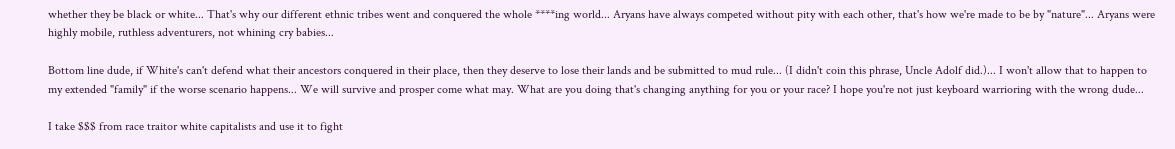whether they be black or white... That's why our different ethnic tribes went and conquered the whole ****ing world... Aryans have always competed without pity with each other, that's how we're made to be by "nature"... Aryans were highly mobile, ruthless adventurers, not whining cry babies...

Bottom line dude, if White's can't defend what their ancestors conquered in their place, then they deserve to lose their lands and be submitted to mud rule... (I didn't coin this phrase, Uncle Adolf did.)... I won't allow that to happen to my extended "family" if the worse scenario happens... We will survive and prosper come what may. What are you doing that's changing anything for you or your race? I hope you're not just keyboard warrioring with the wrong dude...

I take $$$ from race traitor white capitalists and use it to fight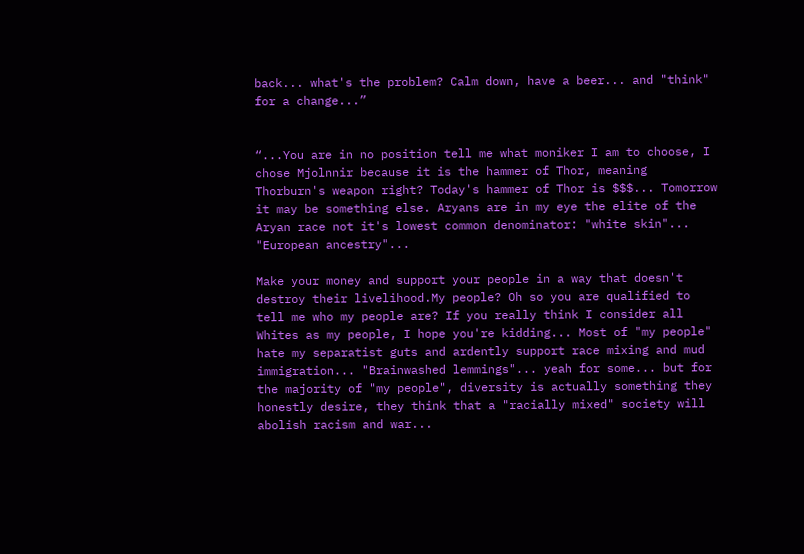back... what's the problem? Calm down, have a beer... and "think" for a change...”


“...You are in no position tell me what moniker I am to choose, I chose Mjolnnir because it is the hammer of Thor, meaning Thorburn's weapon right? Today's hammer of Thor is $$$... Tomorrow it may be something else. Aryans are in my eye the elite of the Aryan race not it's lowest common denominator: "white skin"... "European ancestry"...

Make your money and support your people in a way that doesn't destroy their livelihood.My people? Oh so you are qualified to tell me who my people are? If you really think I consider all Whites as my people, I hope you're kidding... Most of "my people" hate my separatist guts and ardently support race mixing and mud immigration... "Brainwashed lemmings"... yeah for some... but for the majority of "my people", diversity is actually something they honestly desire, they think that a "racially mixed" society will abolish racism and war...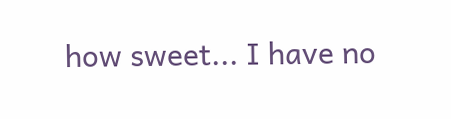how sweet... I have no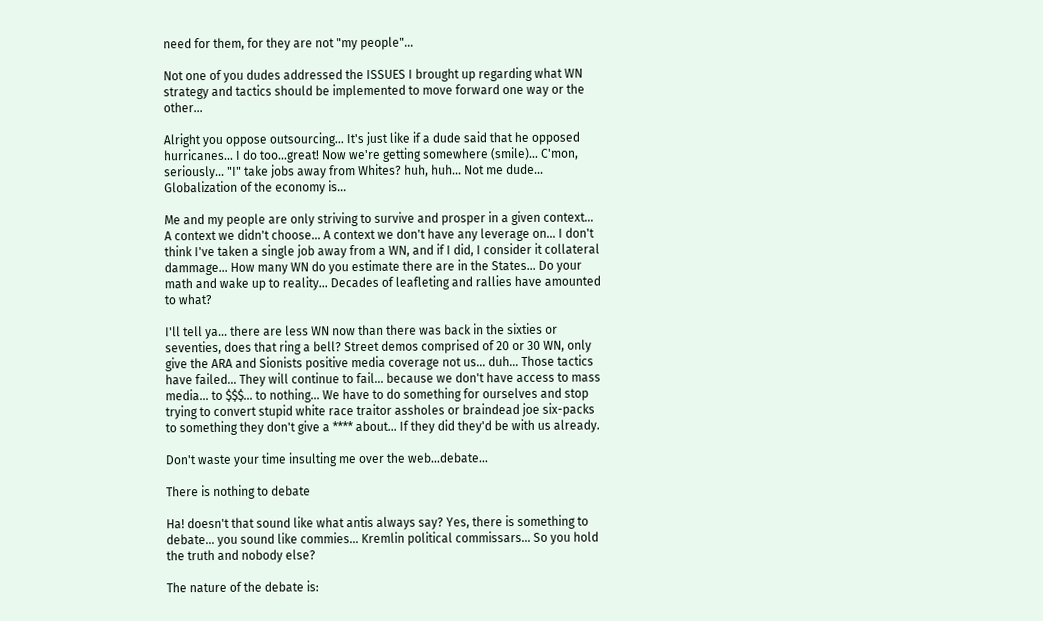need for them, for they are not "my people"...

Not one of you dudes addressed the ISSUES I brought up regarding what WN strategy and tactics should be implemented to move forward one way or the other...

Alright you oppose outsourcing... It's just like if a dude said that he opposed hurricanes... I do too...great! Now we're getting somewhere (smile)... C'mon, seriously... "I" take jobs away from Whites? huh, huh... Not me dude... Globalization of the economy is...

Me and my people are only striving to survive and prosper in a given context... A context we didn't choose... A context we don't have any leverage on... I don't think I've taken a single job away from a WN, and if I did, I consider it collateral dammage... How many WN do you estimate there are in the States... Do your math and wake up to reality... Decades of leafleting and rallies have amounted to what?

I'll tell ya... there are less WN now than there was back in the sixties or seventies, does that ring a bell? Street demos comprised of 20 or 30 WN, only give the ARA and Sionists positive media coverage not us... duh... Those tactics have failed... They will continue to fail... because we don't have access to mass media... to $$$... to nothing... We have to do something for ourselves and stop trying to convert stupid white race traitor assholes or braindead joe six-packs to something they don't give a **** about... If they did they'd be with us already.

Don't waste your time insulting me over the web...debate...

There is nothing to debate

Ha! doesn't that sound like what antis always say? Yes, there is something to debate... you sound like commies... Kremlin political commissars... So you hold the truth and nobody else?

The nature of the debate is: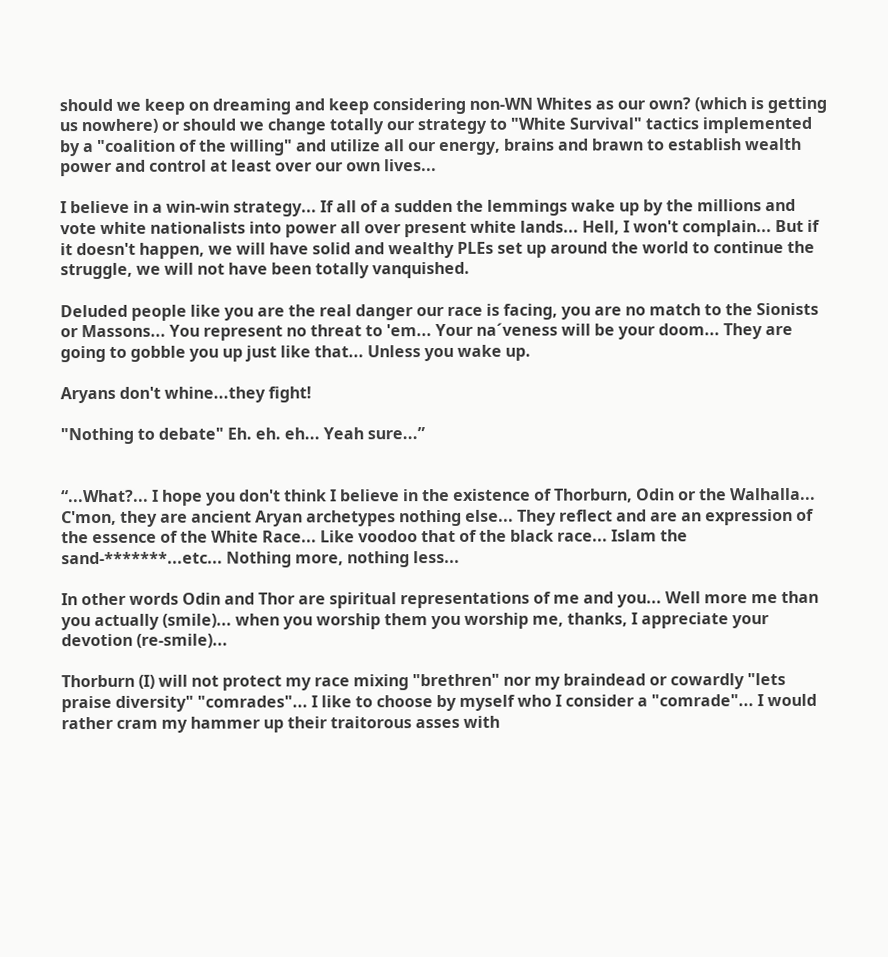should we keep on dreaming and keep considering non-WN Whites as our own? (which is getting us nowhere) or should we change totally our strategy to "White Survival" tactics implemented by a "coalition of the willing" and utilize all our energy, brains and brawn to establish wealth power and control at least over our own lives...

I believe in a win-win strategy... If all of a sudden the lemmings wake up by the millions and vote white nationalists into power all over present white lands... Hell, I won't complain... But if it doesn't happen, we will have solid and wealthy PLEs set up around the world to continue the struggle, we will not have been totally vanquished.

Deluded people like you are the real danger our race is facing, you are no match to the Sionists or Massons... You represent no threat to 'em... Your na´veness will be your doom... They are going to gobble you up just like that... Unless you wake up.

Aryans don't whine...they fight!

"Nothing to debate" Eh. eh. eh... Yeah sure...”


“...What?... I hope you don't think I believe in the existence of Thorburn, Odin or the Walhalla... C'mon, they are ancient Aryan archetypes nothing else... They reflect and are an expression of the essence of the White Race... Like voodoo that of the black race... Islam the sand-*******...etc... Nothing more, nothing less...

In other words Odin and Thor are spiritual representations of me and you... Well more me than you actually (smile)... when you worship them you worship me, thanks, I appreciate your devotion (re-smile)...

Thorburn (I) will not protect my race mixing "brethren" nor my braindead or cowardly "lets praise diversity" "comrades"... I like to choose by myself who I consider a "comrade"... I would rather cram my hammer up their traitorous asses with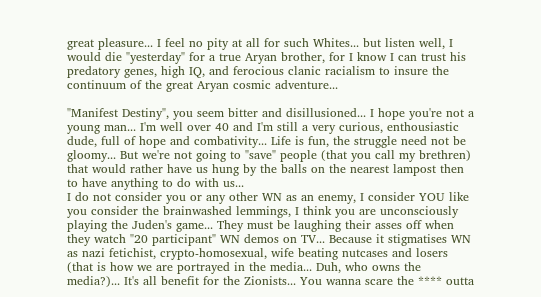great pleasure... I feel no pity at all for such Whites... but listen well, I would die "yesterday" for a true Aryan brother, for I know I can trust his predatory genes, high IQ, and ferocious clanic racialism to insure the continuum of the great Aryan cosmic adventure...

"Manifest Destiny", you seem bitter and disillusioned... I hope you're not a young man... I'm well over 40 and I'm still a very curious, enthousiastic dude, full of hope and combativity... Life is fun, the struggle need not be gloomy... But we're not going to "save" people (that you call my brethren) that would rather have us hung by the balls on the nearest lampost then to have anything to do with us...
I do not consider you or any other WN as an enemy, I consider YOU like you consider the brainwashed lemmings, I think you are unconsciously playing the Juden's game... They must be laughing their asses off when they watch "20 participant" WN demos on TV... Because it stigmatises WN as nazi fetichist, crypto-homosexual, wife beating nutcases and losers (that is how we are portrayed in the media... Duh, who owns the media?)... It's all benefit for the Zionists... You wanna scare the **** outta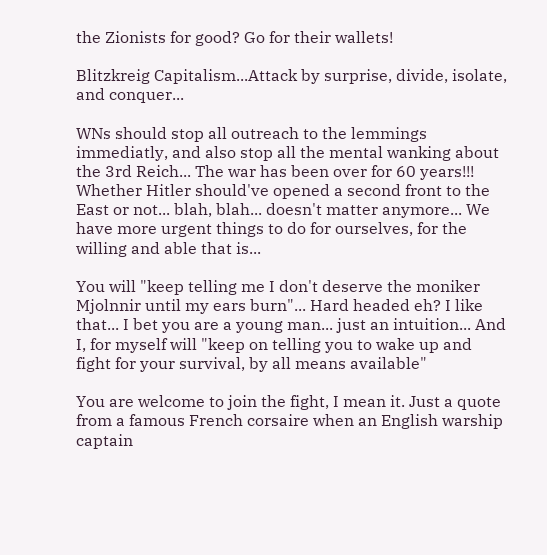the Zionists for good? Go for their wallets!

Blitzkreig Capitalism...Attack by surprise, divide, isolate, and conquer...

WNs should stop all outreach to the lemmings immediatly, and also stop all the mental wanking about the 3rd Reich... The war has been over for 60 years!!! Whether Hitler should've opened a second front to the East or not... blah, blah... doesn't matter anymore... We have more urgent things to do for ourselves, for the willing and able that is...

You will "keep telling me I don't deserve the moniker Mjolnnir until my ears burn"... Hard headed eh? I like that... I bet you are a young man... just an intuition... And I, for myself will "keep on telling you to wake up and fight for your survival, by all means available"

You are welcome to join the fight, I mean it. Just a quote from a famous French corsaire when an English warship captain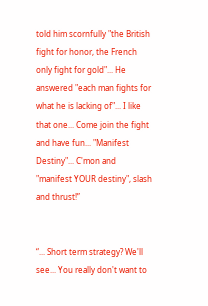told him scornfully "the British fight for honor, the French only fight for gold"... He answered "each man fights for what he is lacking of"... I like that one... Come join the fight and have fun... "Manifest Destiny"... C'mon and "manifest YOUR destiny", slash and thrust!”


“... Short term strategy? We'll see... You really don't want to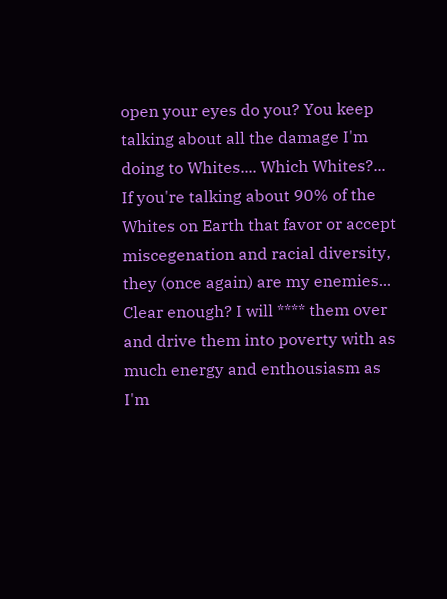open your eyes do you? You keep talking about all the damage I'm doing to Whites.... Which Whites?... If you're talking about 90% of the Whites on Earth that favor or accept miscegenation and racial diversity, they (once again) are my enemies... Clear enough? I will **** them over and drive them into poverty with as much energy and enthousiasm as I'm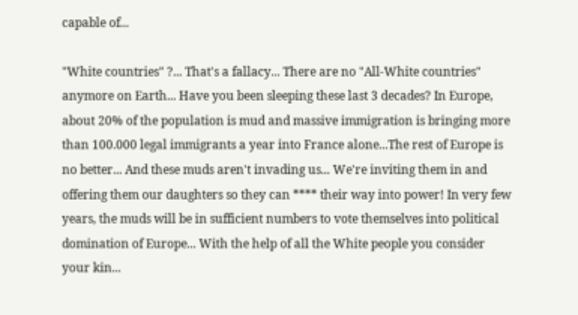capable of...

"White countries" ?... That's a fallacy... There are no "All-White countries" anymore on Earth... Have you been sleeping these last 3 decades? In Europe, about 20% of the population is mud and massive immigration is bringing more than 100.000 legal immigrants a year into France alone...The rest of Europe is no better... And these muds aren't invading us... We're inviting them in and offering them our daughters so they can **** their way into power! In very few years, the muds will be in sufficient numbers to vote themselves into political domination of Europe... With the help of all the White people you consider your kin...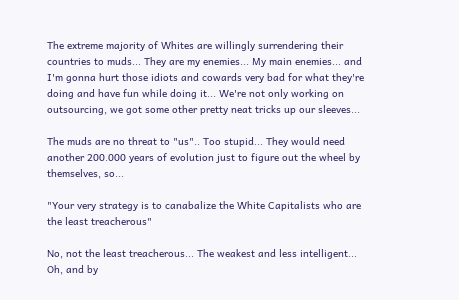The extreme majority of Whites are willingly surrendering their countries to muds... They are my enemies... My main enemies... and I'm gonna hurt those idiots and cowards very bad for what they're doing and have fun while doing it... We're not only working on outsourcing, we got some other pretty neat tricks up our sleeves...

The muds are no threat to "us".. Too stupid... They would need another 200.000 years of evolution just to figure out the wheel by themselves, so...

"Your very strategy is to canabalize the White Capitalists who are the least treacherous"

No, not the least treacherous... The weakest and less intelligent... Oh, and by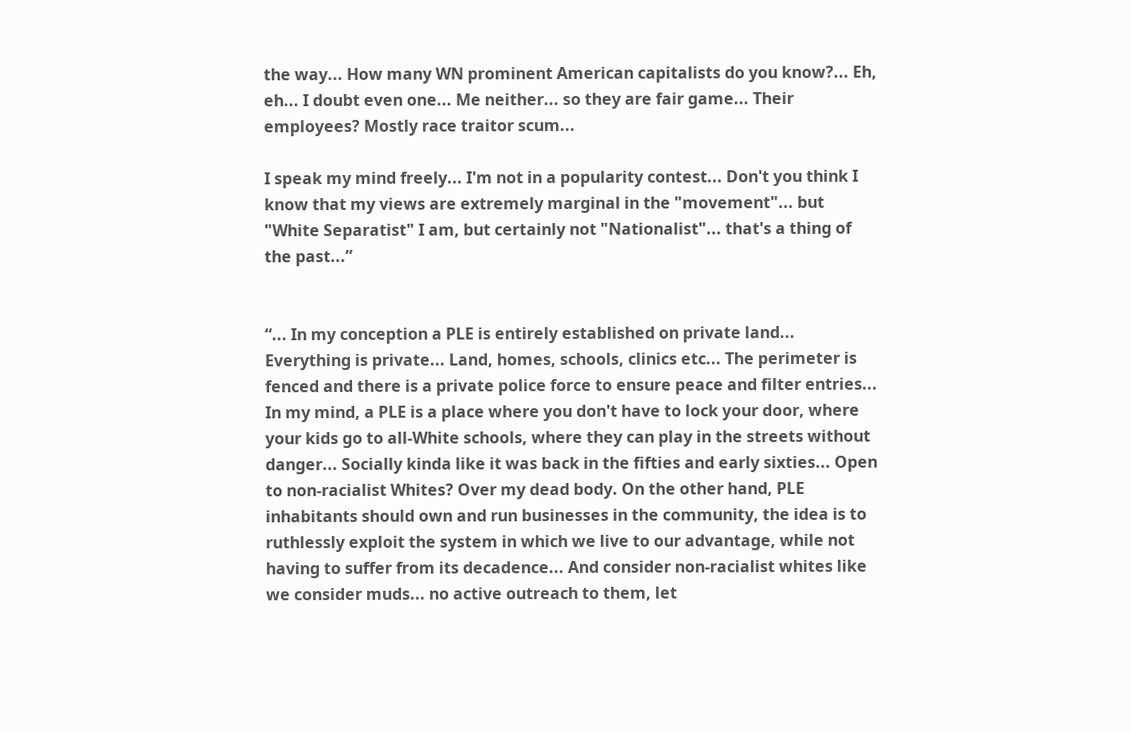the way... How many WN prominent American capitalists do you know?... Eh, eh... I doubt even one... Me neither... so they are fair game... Their employees? Mostly race traitor scum...

I speak my mind freely... I'm not in a popularity contest... Don't you think I know that my views are extremely marginal in the "movement"... but "White Separatist" I am, but certainly not "Nationalist"... that's a thing of the past...”


“... In my conception a PLE is entirely established on private land... Everything is private... Land, homes, schools, clinics etc... The perimeter is fenced and there is a private police force to ensure peace and filter entries... In my mind, a PLE is a place where you don't have to lock your door, where your kids go to all-White schools, where they can play in the streets without danger... Socially kinda like it was back in the fifties and early sixties... Open to non-racialist Whites? Over my dead body. On the other hand, PLE inhabitants should own and run businesses in the community, the idea is to ruthlessly exploit the system in which we live to our advantage, while not having to suffer from its decadence... And consider non-racialist whites like we consider muds... no active outreach to them, let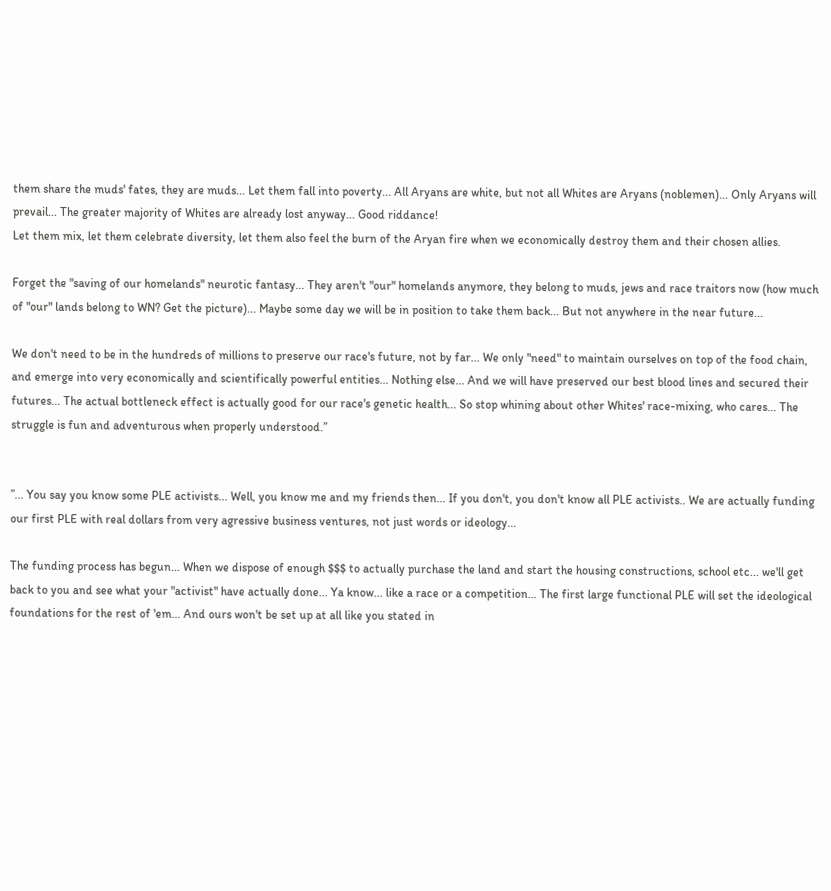them share the muds' fates, they are muds... Let them fall into poverty... All Aryans are white, but not all Whites are Aryans (noblemen)... Only Aryans will prevail... The greater majority of Whites are already lost anyway... Good riddance!
Let them mix, let them celebrate diversity, let them also feel the burn of the Aryan fire when we economically destroy them and their chosen allies.

Forget the "saving of our homelands" neurotic fantasy... They aren't "our" homelands anymore, they belong to muds, jews and race traitors now (how much of "our" lands belong to WN? Get the picture)... Maybe some day we will be in position to take them back... But not anywhere in the near future...

We don't need to be in the hundreds of millions to preserve our race's future, not by far... We only "need" to maintain ourselves on top of the food chain, and emerge into very economically and scientifically powerful entities... Nothing else... And we will have preserved our best blood lines and secured their futures... The actual bottleneck effect is actually good for our race's genetic health... So stop whining about other Whites' race-mixing, who cares... The struggle is fun and adventurous when properly understood.”


”... You say you know some PLE activists... Well, you know me and my friends then... If you don't, you don't know all PLE activists.. We are actually funding our first PLE with real dollars from very agressive business ventures, not just words or ideology...

The funding process has begun... When we dispose of enough $$$ to actually purchase the land and start the housing constructions, school etc... we'll get back to you and see what your "activist" have actually done... Ya know... like a race or a competition... The first large functional PLE will set the ideological foundations for the rest of 'em... And ours won't be set up at all like you stated in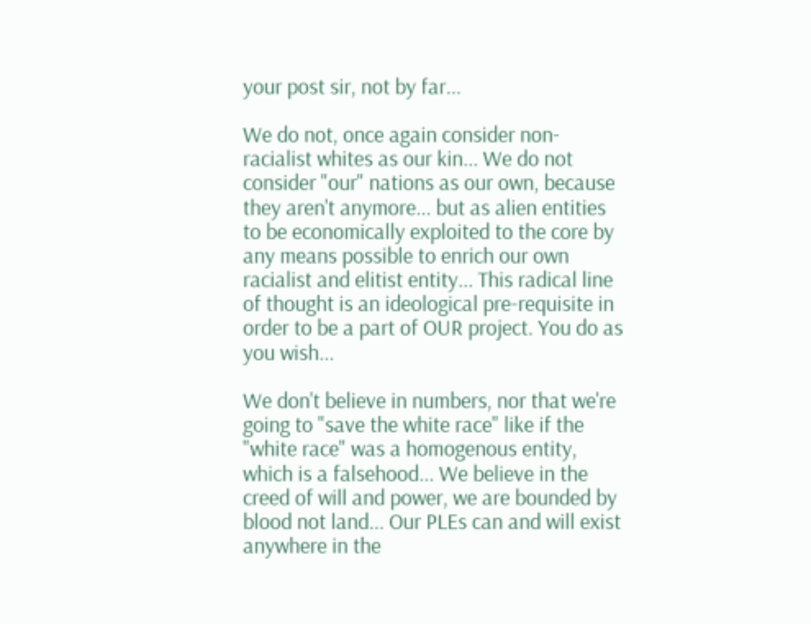your post sir, not by far...

We do not, once again consider non-racialist whites as our kin... We do not consider "our" nations as our own, because they aren't anymore... but as alien entities to be economically exploited to the core by any means possible to enrich our own racialist and elitist entity... This radical line of thought is an ideological pre-requisite in order to be a part of OUR project. You do as you wish...

We don't believe in numbers, nor that we're going to "save the white race" like if the "white race" was a homogenous entity, which is a falsehood... We believe in the creed of will and power, we are bounded by blood not land... Our PLEs can and will exist anywhere in the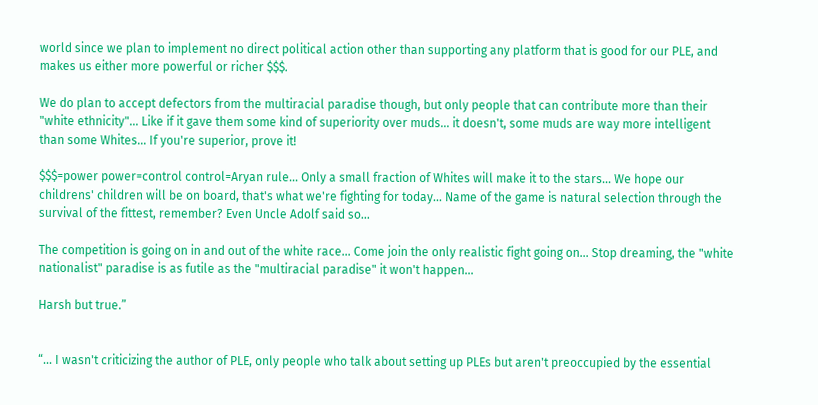world since we plan to implement no direct political action other than supporting any platform that is good for our PLE, and makes us either more powerful or richer $$$.

We do plan to accept defectors from the multiracial paradise though, but only people that can contribute more than their "white ethnicity"... Like if it gave them some kind of superiority over muds... it doesn't, some muds are way more intelligent than some Whites... If you're superior, prove it!

$$$=power power=control control=Aryan rule... Only a small fraction of Whites will make it to the stars... We hope our childrens' children will be on board, that's what we're fighting for today... Name of the game is natural selection through the survival of the fittest, remember? Even Uncle Adolf said so...

The competition is going on in and out of the white race... Come join the only realistic fight going on... Stop dreaming, the "white nationalist" paradise is as futile as the "multiracial paradise" it won't happen...

Harsh but true.”


“... I wasn't criticizing the author of PLE, only people who talk about setting up PLEs but aren't preoccupied by the essential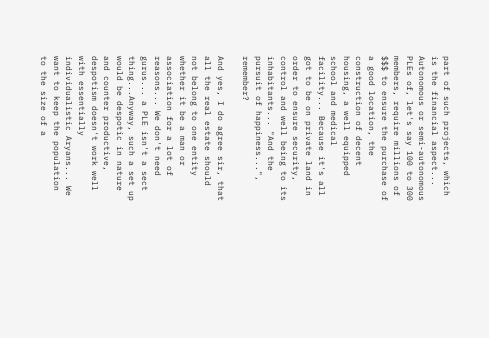part of such projects, which is the financial aspect... Autonomous or semi-autonomous PLEs of, let's say 100 to 300 members, require millions of $$$ to ensure the purchase of a good location, the construction of decent housing, a well equipped school and medical facility... Because it's all got to be on private land in order to ensure security, control and well being to its inhabitants... "And the pursuit of happiness...", remember?

And yes, I do agree sir, that all the real estate should not belong to one entity whether it be a man or association for a lot of reasons... We don't need gurus... a PLE isn't a sect thing...Anyway, such a set up would be despotic in nature and counter productive, despotism doesn't work well with essentially individualistic Aryans... We want to keep the population to the size of a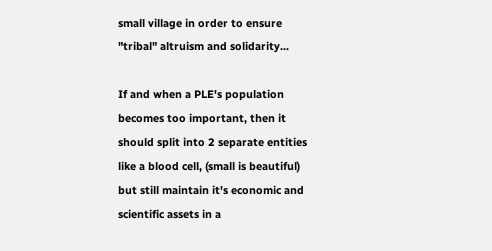small village in order to ensure "tribal" altruism and solidarity...

If and when a PLE's population becomes too important, then it should split into 2 separate entities like a blood cell, (small is beautiful) but still maintain it's economic and scientific assets in a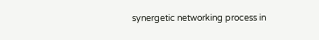synergetic networking process in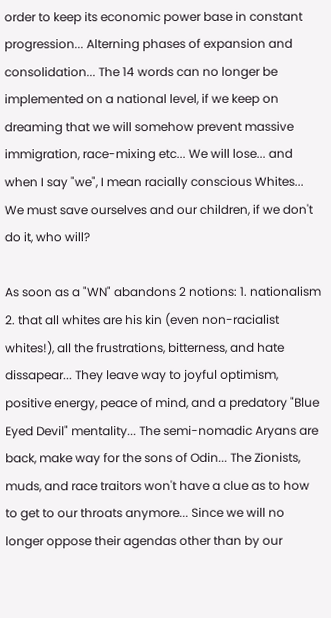order to keep its economic power base in constant progression... Alterning phases of expansion and consolidation... The 14 words can no longer be implemented on a national level, if we keep on dreaming that we will somehow prevent massive immigration, race-mixing etc... We will lose... and when I say "we", I mean racially conscious Whites... We must save ourselves and our children, if we don't do it, who will?

As soon as a "WN" abandons 2 notions: 1. nationalism 2. that all whites are his kin (even non-racialist whites!), all the frustrations, bitterness, and hate dissapear... They leave way to joyful optimism, positive energy, peace of mind, and a predatory "Blue Eyed Devil" mentality... The semi-nomadic Aryans are back, make way for the sons of Odin... The Zionists, muds, and race traitors won't have a clue as to how to get to our throats anymore... Since we will no longer oppose their agendas other than by our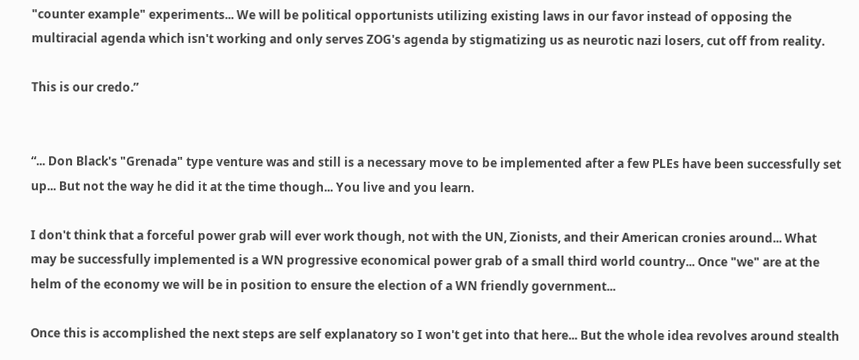"counter example" experiments... We will be political opportunists utilizing existing laws in our favor instead of opposing the multiracial agenda which isn't working and only serves ZOG's agenda by stigmatizing us as neurotic nazi losers, cut off from reality.

This is our credo.”


“... Don Black's "Grenada" type venture was and still is a necessary move to be implemented after a few PLEs have been successfully set up... But not the way he did it at the time though... You live and you learn.

I don't think that a forceful power grab will ever work though, not with the UN, Zionists, and their American cronies around... What may be successfully implemented is a WN progressive economical power grab of a small third world country... Once "we" are at the helm of the economy we will be in position to ensure the election of a WN friendly government...

Once this is accomplished the next steps are self explanatory so I won't get into that here... But the whole idea revolves around stealth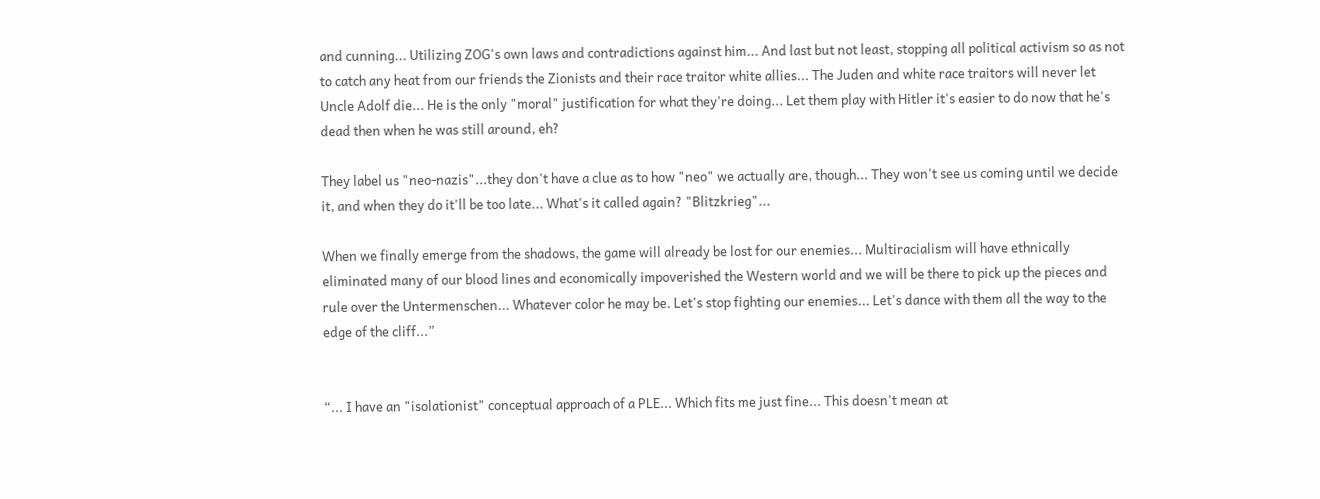and cunning... Utilizing ZOG's own laws and contradictions against him... And last but not least, stopping all political activism so as not to catch any heat from our friends the Zionists and their race traitor white allies... The Juden and white race traitors will never let Uncle Adolf die... He is the only "moral" justification for what they're doing... Let them play with Hitler it's easier to do now that he's dead then when he was still around, eh?

They label us "neo-nazis"...they don't have a clue as to how "neo" we actually are, though... They won't see us coming until we decide it, and when they do it'll be too late... What's it called again? "Blitzkrieg"...

When we finally emerge from the shadows, the game will already be lost for our enemies... Multiracialism will have ethnically eliminated many of our blood lines and economically impoverished the Western world and we will be there to pick up the pieces and rule over the Untermenschen... Whatever color he may be. Let's stop fighting our enemies... Let's dance with them all the way to the edge of the cliff...”


“... I have an "isolationist" conceptual approach of a PLE... Which fits me just fine... This doesn't mean at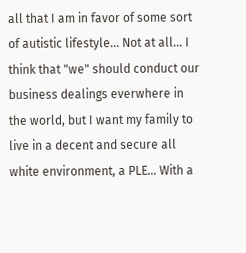all that I am in favor of some sort of autistic lifestyle... Not at all... I think that "we" should conduct our business dealings everwhere in the world, but I want my family to live in a decent and secure all white environment, a PLE... With a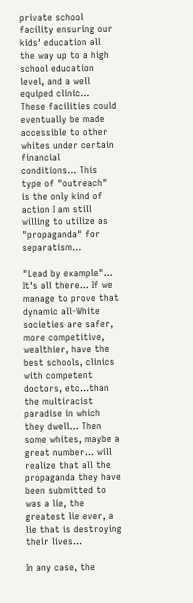private school facility ensuring our kids' education all the way up to a high school education level, and a well equiped clinic... These facilities could eventually be made accessible to other whites under certain financial conditions... This type of "outreach" is the only kind of action I am still willing to utilize as "propaganda" for separatism...

"Lead by example"... It's all there... If we manage to prove that dynamic all-White societies are safer, more competitive, wealthier, have the best schools, clinics with competent doctors, etc...than the multiracist paradise in which they dwell... Then some whites, maybe a great number... will realize that all the propaganda they have been submitted to was a lie, the greatest lie ever, a lie that is destroying their lives...

In any case, the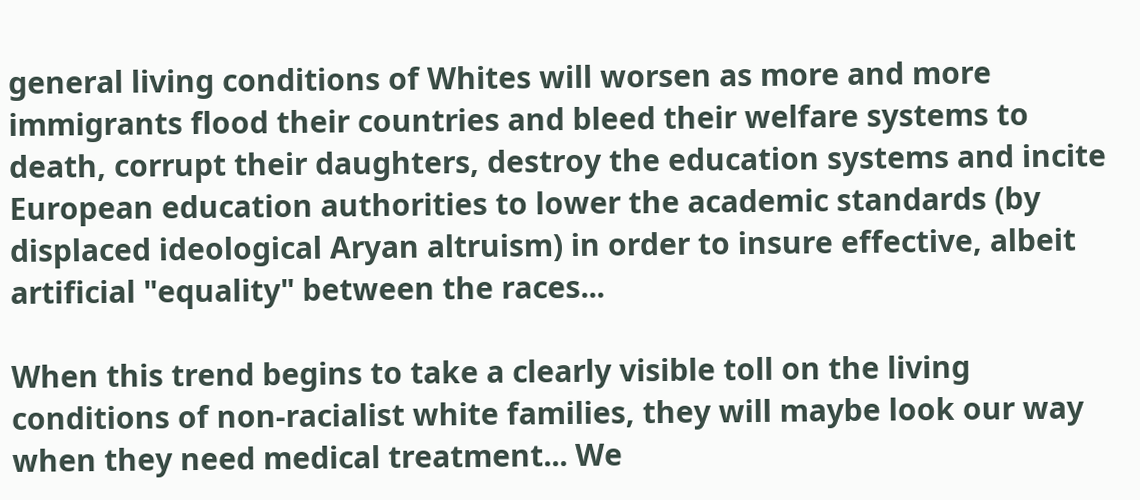general living conditions of Whites will worsen as more and more immigrants flood their countries and bleed their welfare systems to death, corrupt their daughters, destroy the education systems and incite European education authorities to lower the academic standards (by displaced ideological Aryan altruism) in order to insure effective, albeit artificial "equality" between the races...

When this trend begins to take a clearly visible toll on the living conditions of non-racialist white families, they will maybe look our way when they need medical treatment... We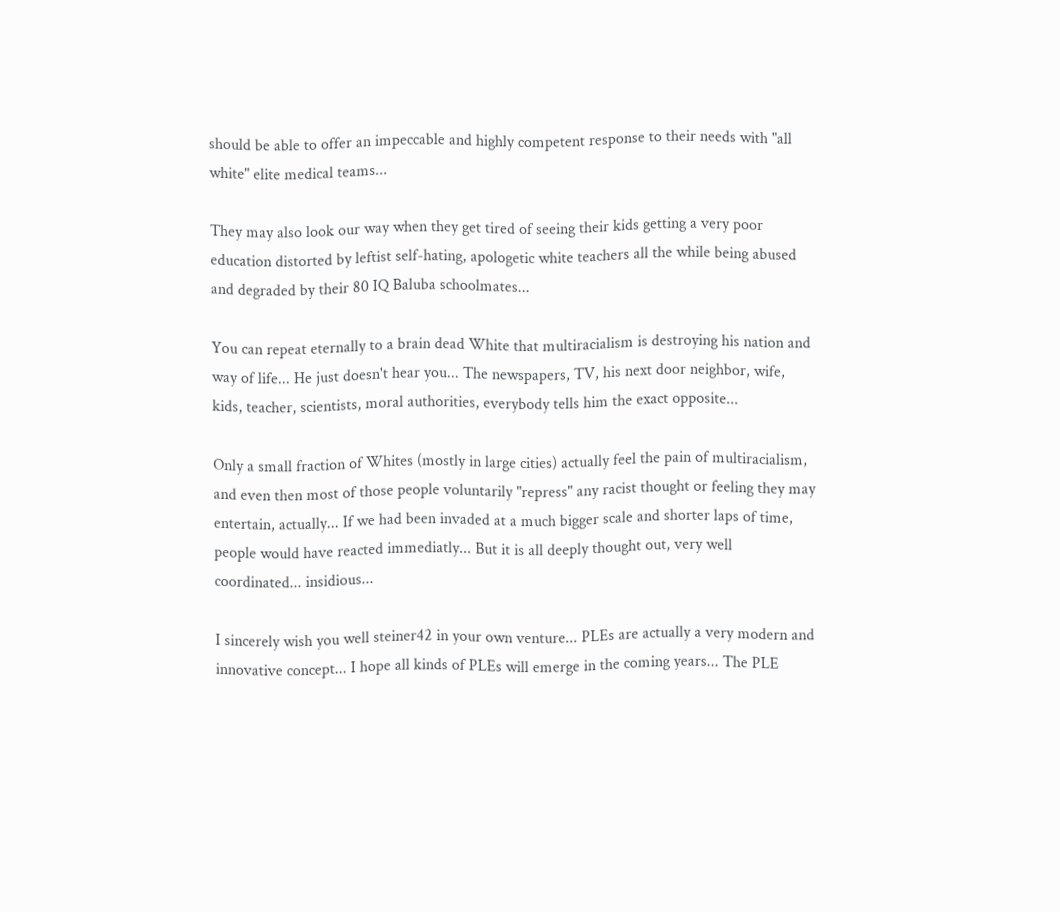should be able to offer an impeccable and highly competent response to their needs with "all white" elite medical teams...

They may also look our way when they get tired of seeing their kids getting a very poor education distorted by leftist self-hating, apologetic white teachers all the while being abused and degraded by their 80 IQ Baluba schoolmates...

You can repeat eternally to a brain dead White that multiracialism is destroying his nation and way of life... He just doesn't hear you... The newspapers, TV, his next door neighbor, wife, kids, teacher, scientists, moral authorities, everybody tells him the exact opposite...

Only a small fraction of Whites (mostly in large cities) actually feel the pain of multiracialism, and even then most of those people voluntarily "repress" any racist thought or feeling they may entertain, actually... If we had been invaded at a much bigger scale and shorter laps of time, people would have reacted immediatly... But it is all deeply thought out, very well coordinated... insidious...

I sincerely wish you well steiner42 in your own venture... PLEs are actually a very modern and innovative concept... I hope all kinds of PLEs will emerge in the coming years... The PLE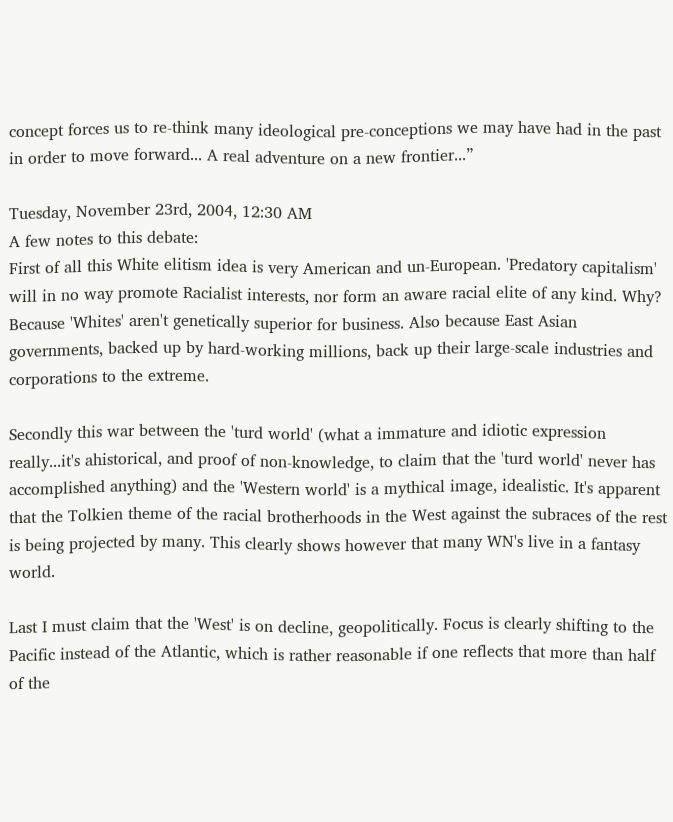concept forces us to re-think many ideological pre-conceptions we may have had in the past in order to move forward... A real adventure on a new frontier...”

Tuesday, November 23rd, 2004, 12:30 AM
A few notes to this debate:
First of all this White elitism idea is very American and un-European. 'Predatory capitalism' will in no way promote Racialist interests, nor form an aware racial elite of any kind. Why? Because 'Whites' aren't genetically superior for business. Also because East Asian governments, backed up by hard-working millions, back up their large-scale industries and corporations to the extreme.

Secondly this war between the 'turd world' (what a immature and idiotic expression really...it's ahistorical, and proof of non-knowledge, to claim that the 'turd world' never has accomplished anything) and the 'Western world' is a mythical image, idealistic. It's apparent that the Tolkien theme of the racial brotherhoods in the West against the subraces of the rest is being projected by many. This clearly shows however that many WN's live in a fantasy world.

Last I must claim that the 'West' is on decline, geopolitically. Focus is clearly shifting to the Pacific instead of the Atlantic, which is rather reasonable if one reflects that more than half of the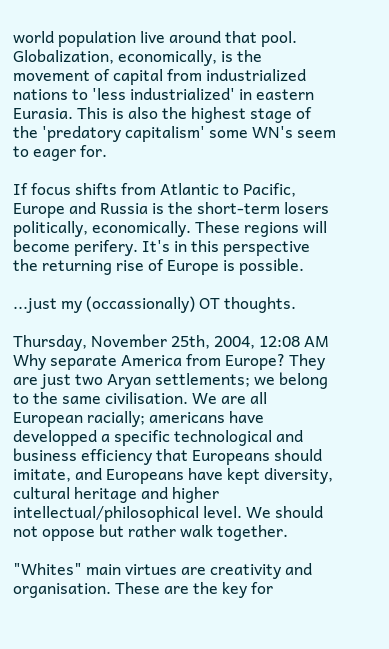world population live around that pool. Globalization, economically, is the movement of capital from industrialized nations to 'less industrialized' in eastern Eurasia. This is also the highest stage of the 'predatory capitalism' some WN's seem to eager for.

If focus shifts from Atlantic to Pacific, Europe and Russia is the short-term losers politically, economically. These regions will become perifery. It's in this perspective the returning rise of Europe is possible.

...just my (occassionally) OT thoughts.

Thursday, November 25th, 2004, 12:08 AM
Why separate America from Europe? They are just two Aryan settlements; we belong to the same civilisation. We are all European racially; americans have developped a specific technological and business efficiency that Europeans should imitate, and Europeans have kept diversity, cultural heritage and higher intellectual/philosophical level. We should not oppose but rather walk together.

"Whites" main virtues are creativity and organisation. These are the key for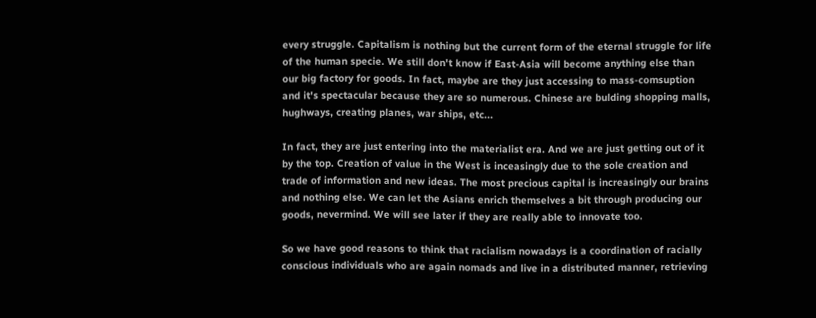every struggle. Capitalism is nothing but the current form of the eternal struggle for life of the human specie. We still don't know if East-Asia will become anything else than our big factory for goods. In fact, maybe are they just accessing to mass-comsuption and it's spectacular because they are so numerous. Chinese are bulding shopping malls, hughways, creating planes, war ships, etc...

In fact, they are just entering into the materialist era. And we are just getting out of it by the top. Creation of value in the West is inceasingly due to the sole creation and trade of information and new ideas. The most precious capital is increasingly our brains and nothing else. We can let the Asians enrich themselves a bit through producing our goods, nevermind. We will see later if they are really able to innovate too.

So we have good reasons to think that racialism nowadays is a coordination of racially conscious individuals who are again nomads and live in a distributed manner, retrieving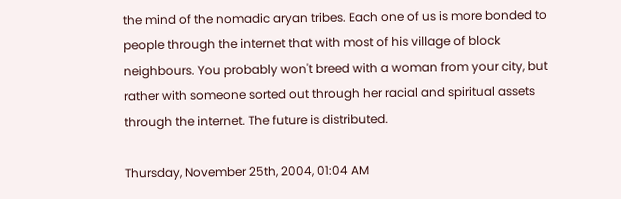the mind of the nomadic aryan tribes. Each one of us is more bonded to people through the internet that with most of his village of block neighbours. You probably won't breed with a woman from your city, but rather with someone sorted out through her racial and spiritual assets through the internet. The future is distributed.

Thursday, November 25th, 2004, 01:04 AM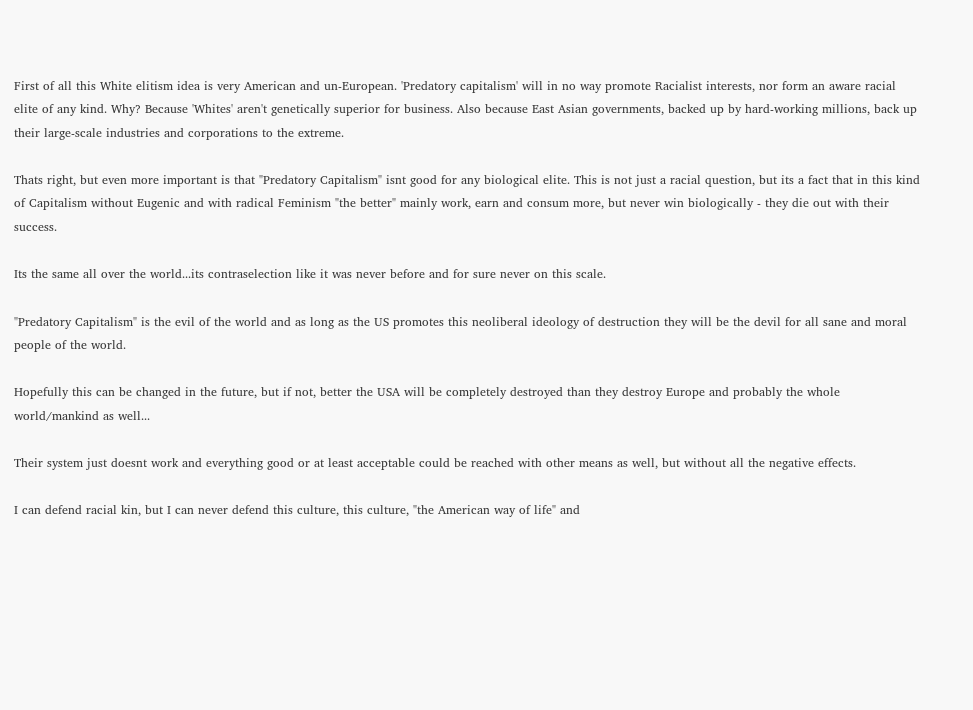First of all this White elitism idea is very American and un-European. 'Predatory capitalism' will in no way promote Racialist interests, nor form an aware racial elite of any kind. Why? Because 'Whites' aren't genetically superior for business. Also because East Asian governments, backed up by hard-working millions, back up their large-scale industries and corporations to the extreme.

Thats right, but even more important is that "Predatory Capitalism" isnt good for any biological elite. This is not just a racial question, but its a fact that in this kind of Capitalism without Eugenic and with radical Feminism "the better" mainly work, earn and consum more, but never win biologically - they die out with their success.

Its the same all over the world...its contraselection like it was never before and for sure never on this scale.

"Predatory Capitalism" is the evil of the world and as long as the US promotes this neoliberal ideology of destruction they will be the devil for all sane and moral people of the world.

Hopefully this can be changed in the future, but if not, better the USA will be completely destroyed than they destroy Europe and probably the whole world/mankind as well...

Their system just doesnt work and everything good or at least acceptable could be reached with other means as well, but without all the negative effects.

I can defend racial kin, but I can never defend this culture, this culture, "the American way of life" and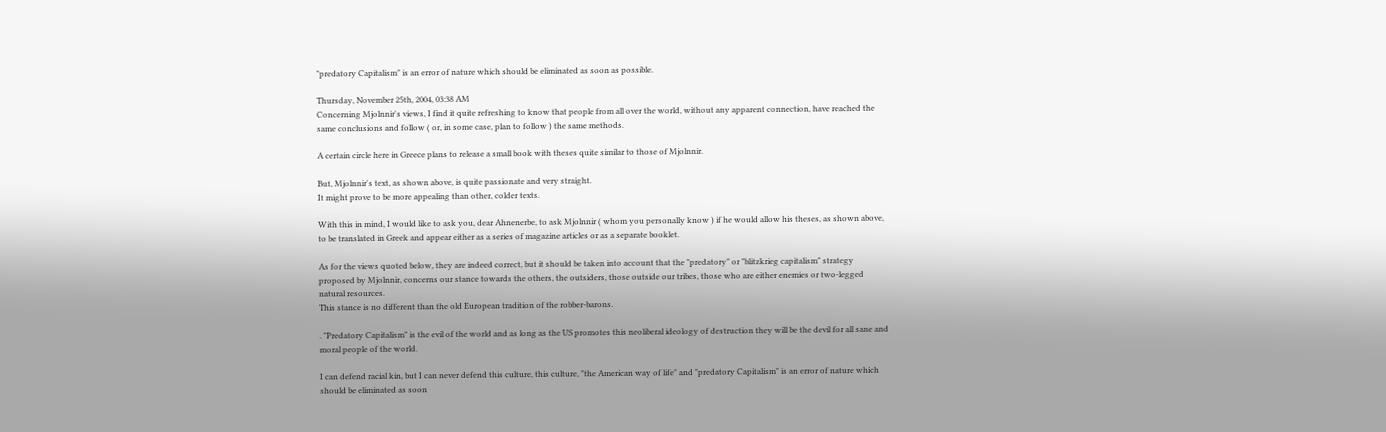"predatory Capitalism" is an error of nature which should be eliminated as soon as possible.

Thursday, November 25th, 2004, 03:38 AM
Concerning Mjolnnir's views, I find it quite refreshing to know that people from all over the world, without any apparent connection, have reached the same conclusions and follow ( or, in some case, plan to follow ) the same methods.

A certain circle here in Greece plans to release a small book with theses quite similar to those of Mjolnnir.

But, Mjolnnir's text, as shown above, is quite passionate and very straight.
It might prove to be more appealing than other, colder texts.

With this in mind, I would like to ask you, dear Ahnenerbe, to ask Mjolnnir ( whom you personally know ) if he would allow his theses, as shown above, to be translated in Greek and appear either as a series of magazine articles or as a separate booklet.

As for the views quoted below, they are indeed correct, but it should be taken into account that the "predatory" or "blitzkrieg capitalism" strategy proposed by Mjolnnir, concerns our stance towards the others, the outsiders, those outside our tribes, those who are either enemies or two-legged natural resources.
This stance is no different than the old European tradition of the robber-barons.

. "Predatory Capitalism" is the evil of the world and as long as the US promotes this neoliberal ideology of destruction they will be the devil for all sane and moral people of the world.

I can defend racial kin, but I can never defend this culture, this culture, "the American way of life" and "predatory Capitalism" is an error of nature which should be eliminated as soon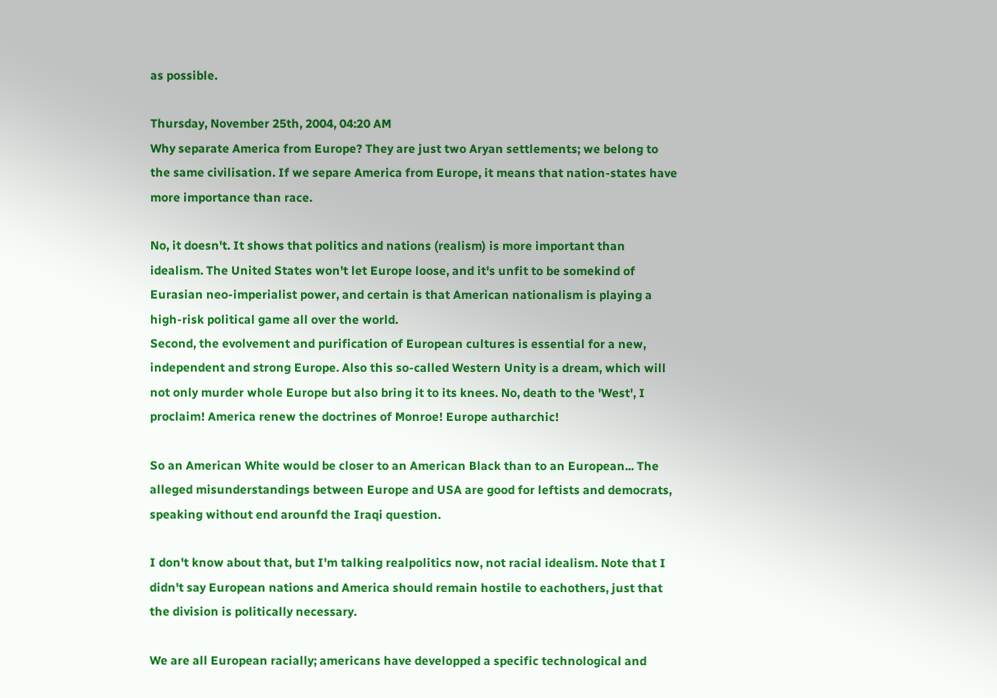as possible.

Thursday, November 25th, 2004, 04:20 AM
Why separate America from Europe? They are just two Aryan settlements; we belong to the same civilisation. If we separe America from Europe, it means that nation-states have more importance than race.

No, it doesn't. It shows that politics and nations (realism) is more important than idealism. The United States won't let Europe loose, and it's unfit to be somekind of Eurasian neo-imperialist power, and certain is that American nationalism is playing a high-risk political game all over the world.
Second, the evolvement and purification of European cultures is essential for a new, independent and strong Europe. Also this so-called Western Unity is a dream, which will not only murder whole Europe but also bring it to its knees. No, death to the 'West', I proclaim! America renew the doctrines of Monroe! Europe autharchic!

So an American White would be closer to an American Black than to an European... The alleged misunderstandings between Europe and USA are good for leftists and democrats, speaking without end arounfd the Iraqi question.

I don't know about that, but I'm talking realpolitics now, not racial idealism. Note that I didn't say European nations and America should remain hostile to eachothers, just that the division is politically necessary.

We are all European racially; americans have developped a specific technological and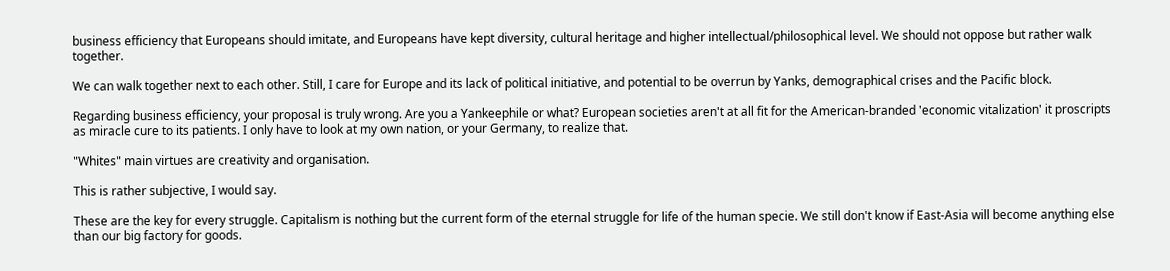business efficiency that Europeans should imitate, and Europeans have kept diversity, cultural heritage and higher intellectual/philosophical level. We should not oppose but rather walk together.

We can walk together next to each other. Still, I care for Europe and its lack of political initiative, and potential to be overrun by Yanks, demographical crises and the Pacific block.

Regarding business efficiency, your proposal is truly wrong. Are you a Yankeephile or what? European societies aren't at all fit for the American-branded 'economic vitalization' it proscripts as miracle cure to its patients. I only have to look at my own nation, or your Germany, to realize that.

"Whites" main virtues are creativity and organisation.

This is rather subjective, I would say.

These are the key for every struggle. Capitalism is nothing but the current form of the eternal struggle for life of the human specie. We still don't know if East-Asia will become anything else than our big factory for goods.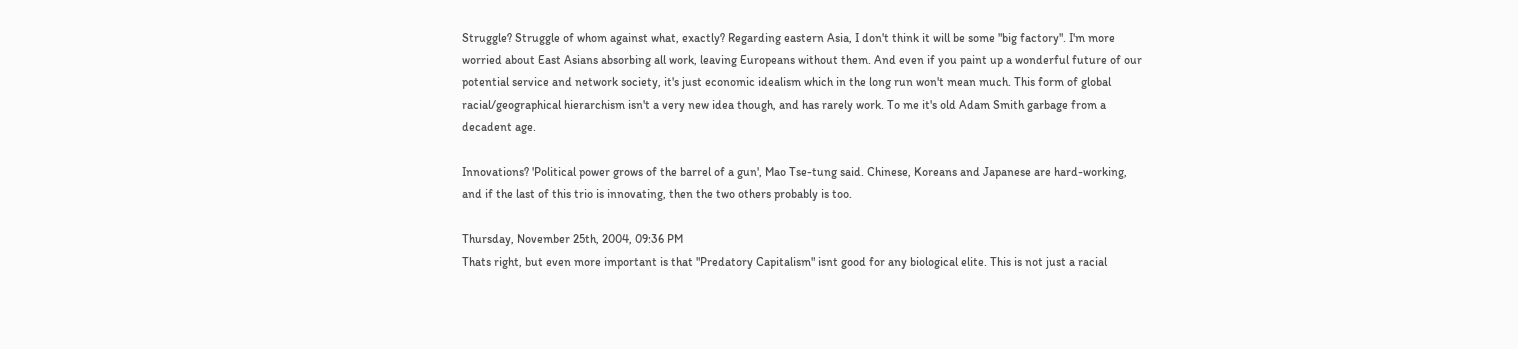Struggle? Struggle of whom against what, exactly? Regarding eastern Asia, I don't think it will be some "big factory". I'm more worried about East Asians absorbing all work, leaving Europeans without them. And even if you paint up a wonderful future of our potential service and network society, it's just economic idealism which in the long run won't mean much. This form of global racial/geographical hierarchism isn't a very new idea though, and has rarely work. To me it's old Adam Smith garbage from a decadent age.

Innovations? 'Political power grows of the barrel of a gun', Mao Tse-tung said. Chinese, Koreans and Japanese are hard-working, and if the last of this trio is innovating, then the two others probably is too.

Thursday, November 25th, 2004, 09:36 PM
Thats right, but even more important is that "Predatory Capitalism" isnt good for any biological elite. This is not just a racial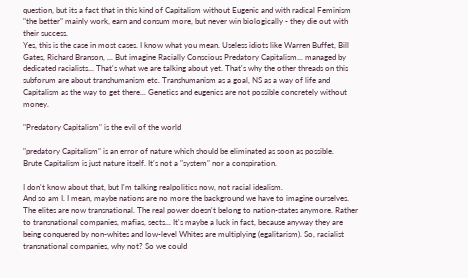question, but its a fact that in this kind of Capitalism without Eugenic and with radical Feminism "the better" mainly work, earn and consum more, but never win biologically - they die out with their success.
Yes, this is the case in most cases. I know what you mean. Useless idiots like Warren Buffet, Bill Gates, Richard Branson, ... But imagine Racially Conscious Predatory Capitalism... managed by dedicated racialists... That's what we are talking about yet. That's why the other threads on this subforum are about transhumanism etc. Transhumanism as a goal, NS as a way of life and Capitalism as the way to get there... Genetics and eugenics are not possible concretely without money.

"Predatory Capitalism" is the evil of the world

"predatory Capitalism" is an error of nature which should be eliminated as soon as possible.
Brute Capitalism is just nature itself. It's not a "system" nor a conspiration.

I don't know about that, but I'm talking realpolitics now, not racial idealism.
And so am I. I mean, maybe nations are no more the background we have to imagine ourselves. The elites are now transnational. The real power doesn't belong to nation-states anymore. Rather to transnational companies, mafias, sects... It's maybe a luck in fact, because anyway they are being conquered by non-whites and low-level Whites are multiplying (egalitarism). So, racialist transnational companies, why not? So we could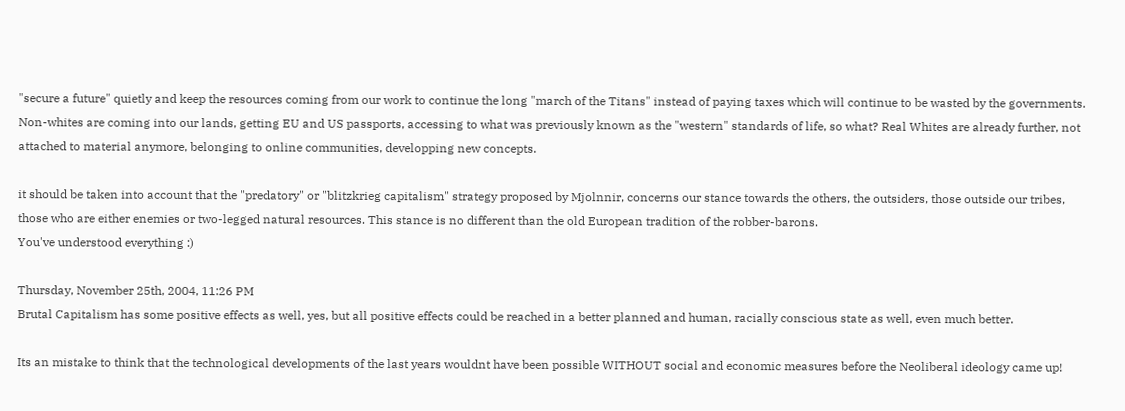"secure a future" quietly and keep the resources coming from our work to continue the long "march of the Titans" instead of paying taxes which will continue to be wasted by the governments. Non-whites are coming into our lands, getting EU and US passports, accessing to what was previously known as the "western" standards of life, so what? Real Whites are already further, not attached to material anymore, belonging to online communities, developping new concepts.

it should be taken into account that the "predatory" or "blitzkrieg capitalism" strategy proposed by Mjolnnir, concerns our stance towards the others, the outsiders, those outside our tribes, those who are either enemies or two-legged natural resources. This stance is no different than the old European tradition of the robber-barons.
You've understood everything :)

Thursday, November 25th, 2004, 11:26 PM
Brutal Capitalism has some positive effects as well, yes, but all positive effects could be reached in a better planned and human, racially conscious state as well, even much better.

Its an mistake to think that the technological developments of the last years wouldnt have been possible WITHOUT social and economic measures before the Neoliberal ideology came up!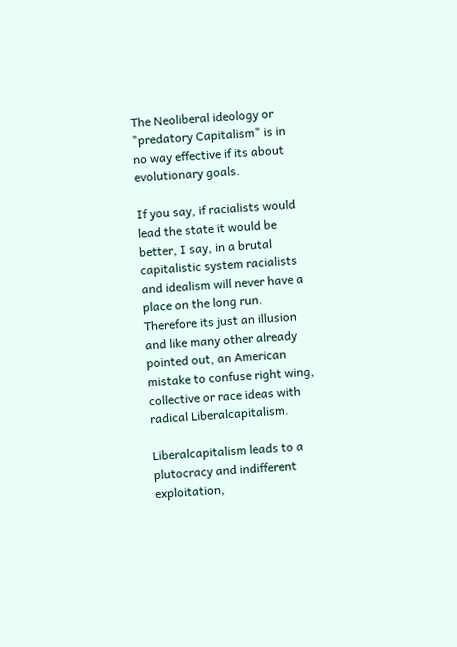The Neoliberal ideology or "predatory Capitalism" is in no way effective if its about evolutionary goals.

If you say, if racialists would lead the state it would be better, I say, in a brutal capitalistic system racialists and idealism will never have a place on the long run.
Therefore its just an illusion and like many other already pointed out, an American mistake to confuse right wing, collective or race ideas with radical Liberalcapitalism.

Liberalcapitalism leads to a plutocracy and indifferent exploitation,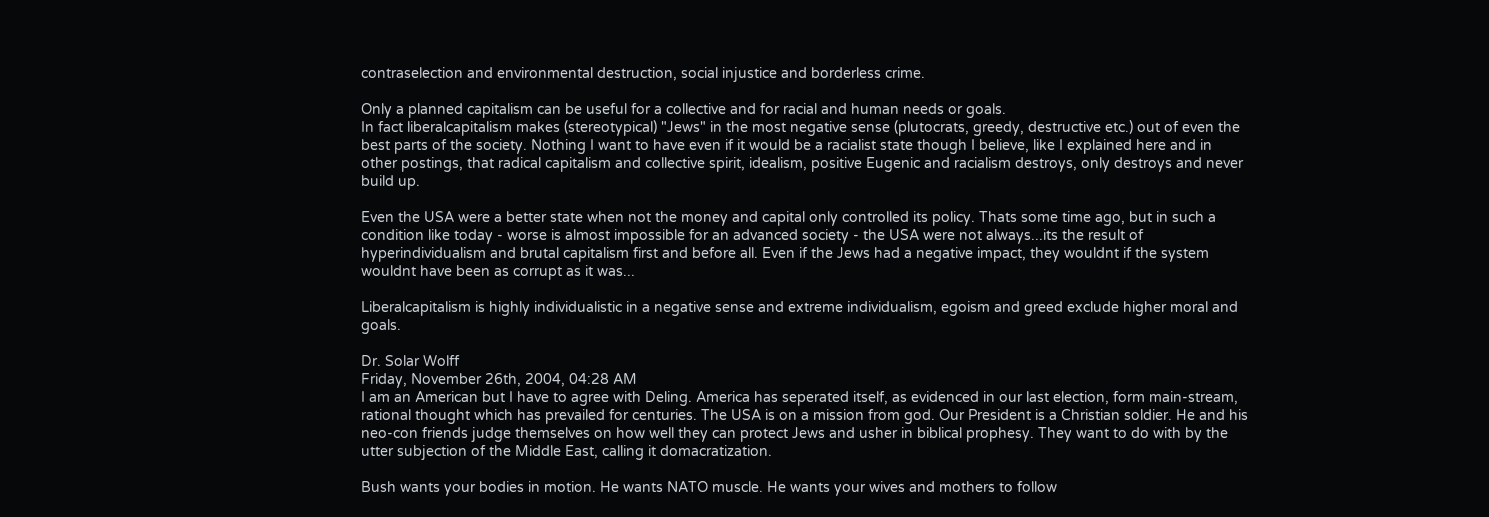contraselection and environmental destruction, social injustice and borderless crime.

Only a planned capitalism can be useful for a collective and for racial and human needs or goals.
In fact liberalcapitalism makes (stereotypical) "Jews" in the most negative sense (plutocrats, greedy, destructive etc.) out of even the best parts of the society. Nothing I want to have even if it would be a racialist state though I believe, like I explained here and in other postings, that radical capitalism and collective spirit, idealism, positive Eugenic and racialism destroys, only destroys and never build up.

Even the USA were a better state when not the money and capital only controlled its policy. Thats some time ago, but in such a condition like today - worse is almost impossible for an advanced society - the USA were not always...its the result of hyperindividualism and brutal capitalism first and before all. Even if the Jews had a negative impact, they wouldnt if the system wouldnt have been as corrupt as it was...

Liberalcapitalism is highly individualistic in a negative sense and extreme individualism, egoism and greed exclude higher moral and goals.

Dr. Solar Wolff
Friday, November 26th, 2004, 04:28 AM
I am an American but I have to agree with Deling. America has seperated itself, as evidenced in our last election, form main-stream, rational thought which has prevailed for centuries. The USA is on a mission from god. Our President is a Christian soldier. He and his neo-con friends judge themselves on how well they can protect Jews and usher in biblical prophesy. They want to do with by the utter subjection of the Middle East, calling it domacratization.

Bush wants your bodies in motion. He wants NATO muscle. He wants your wives and mothers to follow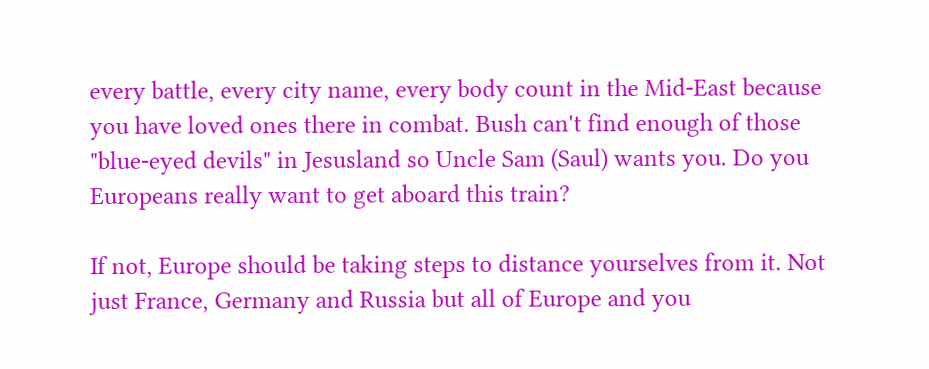every battle, every city name, every body count in the Mid-East because you have loved ones there in combat. Bush can't find enough of those "blue-eyed devils" in Jesusland so Uncle Sam (Saul) wants you. Do you Europeans really want to get aboard this train?

If not, Europe should be taking steps to distance yourselves from it. Not just France, Germany and Russia but all of Europe and you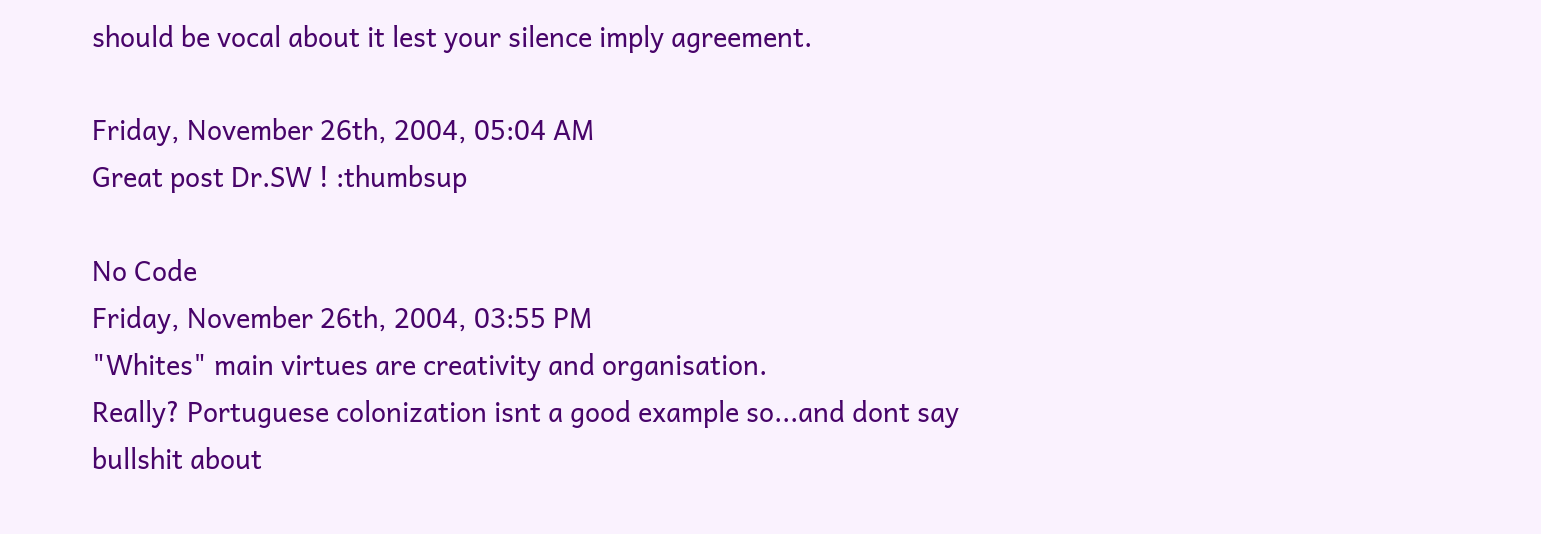should be vocal about it lest your silence imply agreement.

Friday, November 26th, 2004, 05:04 AM
Great post Dr.SW ! :thumbsup

No Code
Friday, November 26th, 2004, 03:55 PM
"Whites" main virtues are creativity and organisation.
Really? Portuguese colonization isnt a good example so...and dont say bullshit about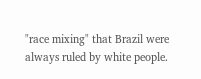"race mixing" that Brazil were always ruled by white people.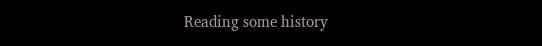Reading some history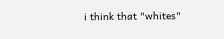i think that "whites"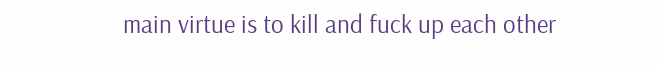main virtue is to kill and fuck up each other